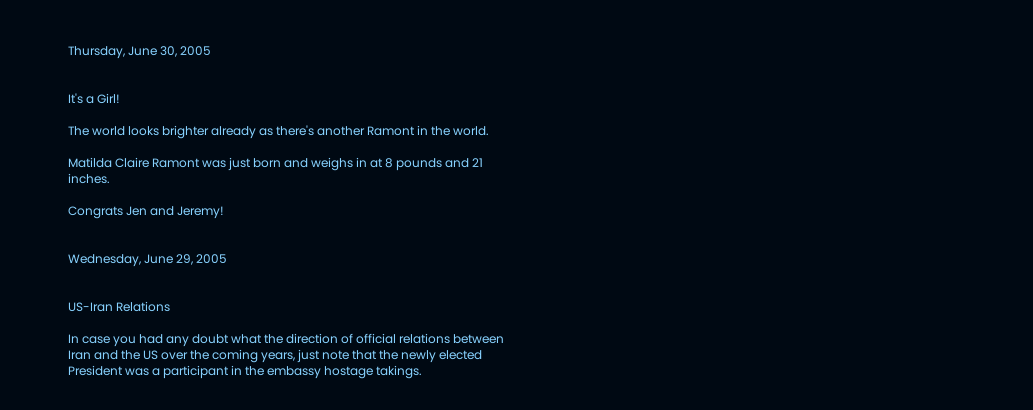Thursday, June 30, 2005


It's a Girl!

The world looks brighter already as there's another Ramont in the world.

Matilda Claire Ramont was just born and weighs in at 8 pounds and 21 inches.

Congrats Jen and Jeremy!


Wednesday, June 29, 2005


US-Iran Relations

In case you had any doubt what the direction of official relations between Iran and the US over the coming years, just note that the newly elected President was a participant in the embassy hostage takings.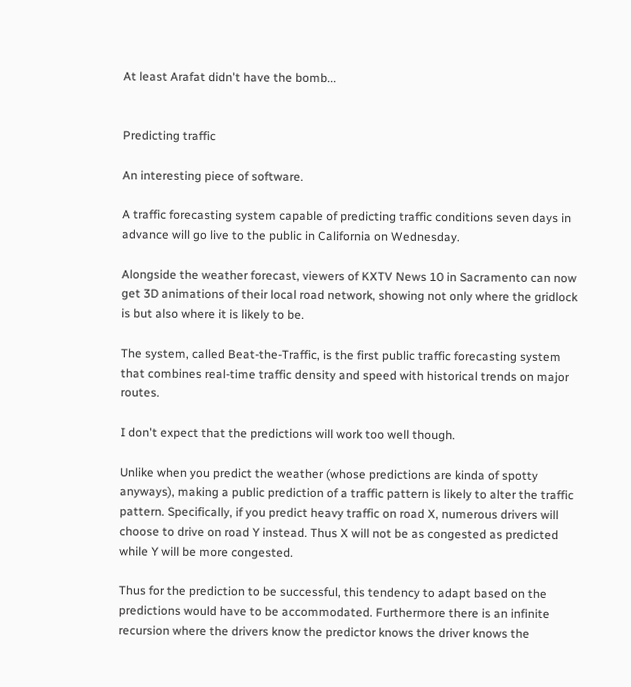At least Arafat didn't have the bomb...


Predicting traffic

An interesting piece of software.

A traffic forecasting system capable of predicting traffic conditions seven days in advance will go live to the public in California on Wednesday.

Alongside the weather forecast, viewers of KXTV News 10 in Sacramento can now get 3D animations of their local road network, showing not only where the gridlock is but also where it is likely to be.

The system, called Beat-the-Traffic, is the first public traffic forecasting system that combines real-time traffic density and speed with historical trends on major routes.

I don't expect that the predictions will work too well though.

Unlike when you predict the weather (whose predictions are kinda of spotty anyways), making a public prediction of a traffic pattern is likely to alter the traffic pattern. Specifically, if you predict heavy traffic on road X, numerous drivers will choose to drive on road Y instead. Thus X will not be as congested as predicted while Y will be more congested.

Thus for the prediction to be successful, this tendency to adapt based on the predictions would have to be accommodated. Furthermore there is an infinite recursion where the drivers know the predictor knows the driver knows the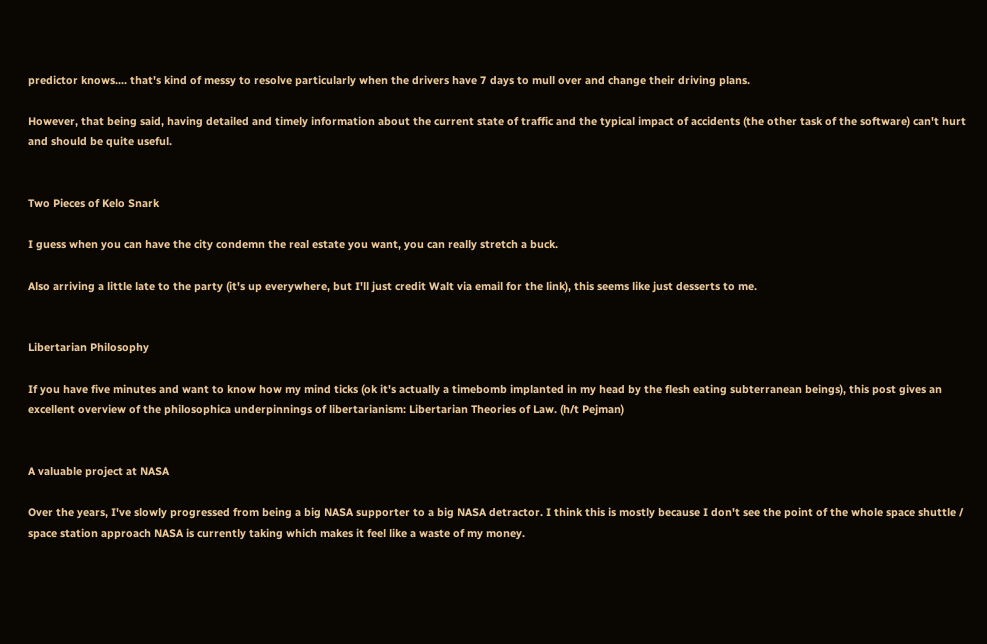predictor knows.... that's kind of messy to resolve particularly when the drivers have 7 days to mull over and change their driving plans.

However, that being said, having detailed and timely information about the current state of traffic and the typical impact of accidents (the other task of the software) can't hurt and should be quite useful.


Two Pieces of Kelo Snark

I guess when you can have the city condemn the real estate you want, you can really stretch a buck.

Also arriving a little late to the party (it's up everywhere, but I'll just credit Walt via email for the link), this seems like just desserts to me.


Libertarian Philosophy

If you have five minutes and want to know how my mind ticks (ok it's actually a timebomb implanted in my head by the flesh eating subterranean beings), this post gives an excellent overview of the philosophica underpinnings of libertarianism: Libertarian Theories of Law. (h/t Pejman)


A valuable project at NASA

Over the years, I've slowly progressed from being a big NASA supporter to a big NASA detractor. I think this is mostly because I don't see the point of the whole space shuttle / space station approach NASA is currently taking which makes it feel like a waste of my money.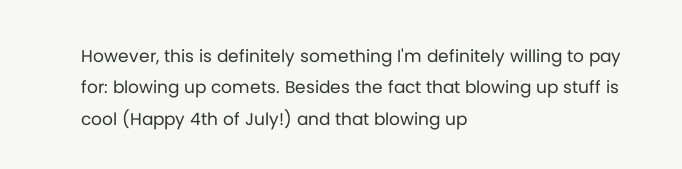However, this is definitely something I'm definitely willing to pay for: blowing up comets. Besides the fact that blowing up stuff is cool (Happy 4th of July!) and that blowing up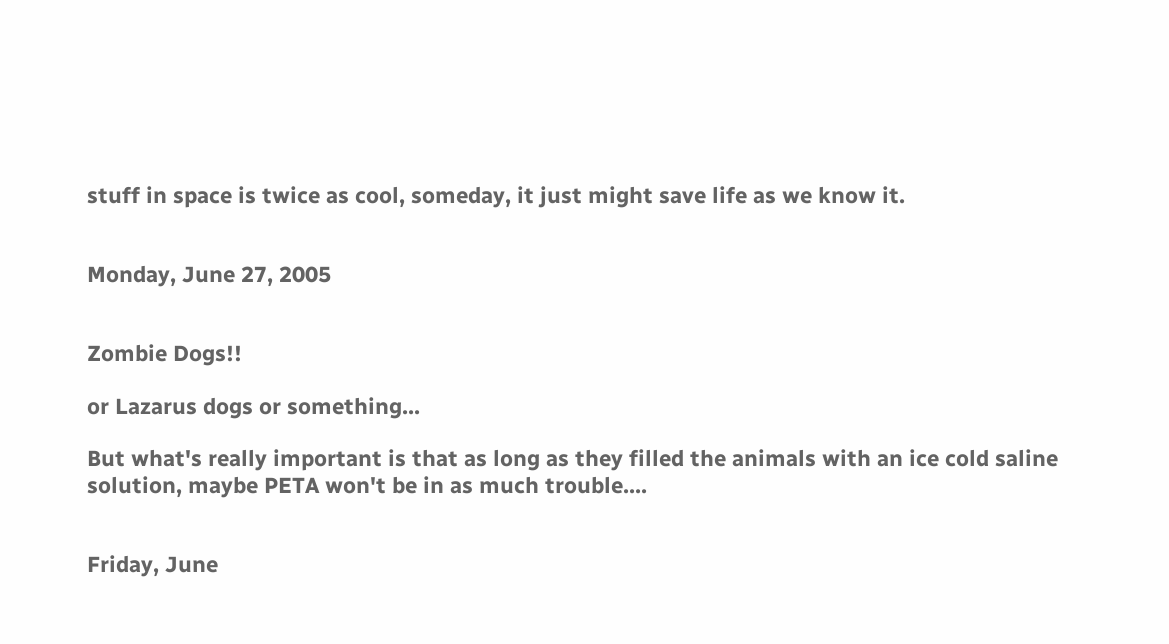stuff in space is twice as cool, someday, it just might save life as we know it.


Monday, June 27, 2005


Zombie Dogs!!

or Lazarus dogs or something...

But what's really important is that as long as they filled the animals with an ice cold saline solution, maybe PETA won't be in as much trouble....


Friday, June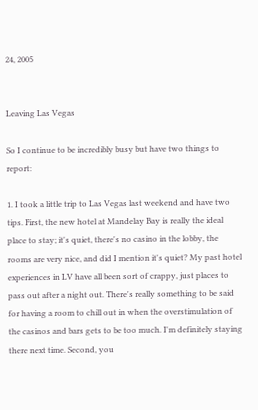24, 2005


Leaving Las Vegas

So I continue to be incredibly busy but have two things to report:

1. I took a little trip to Las Vegas last weekend and have two tips. First, the new hotel at Mandelay Bay is really the ideal place to stay; it's quiet, there's no casino in the lobby, the rooms are very nice, and did I mention it's quiet? My past hotel experiences in LV have all been sort of crappy, just places to pass out after a night out. There's really something to be said for having a room to chill out in when the overstimulation of the casinos and bars gets to be too much. I'm definitely staying there next time. Second, you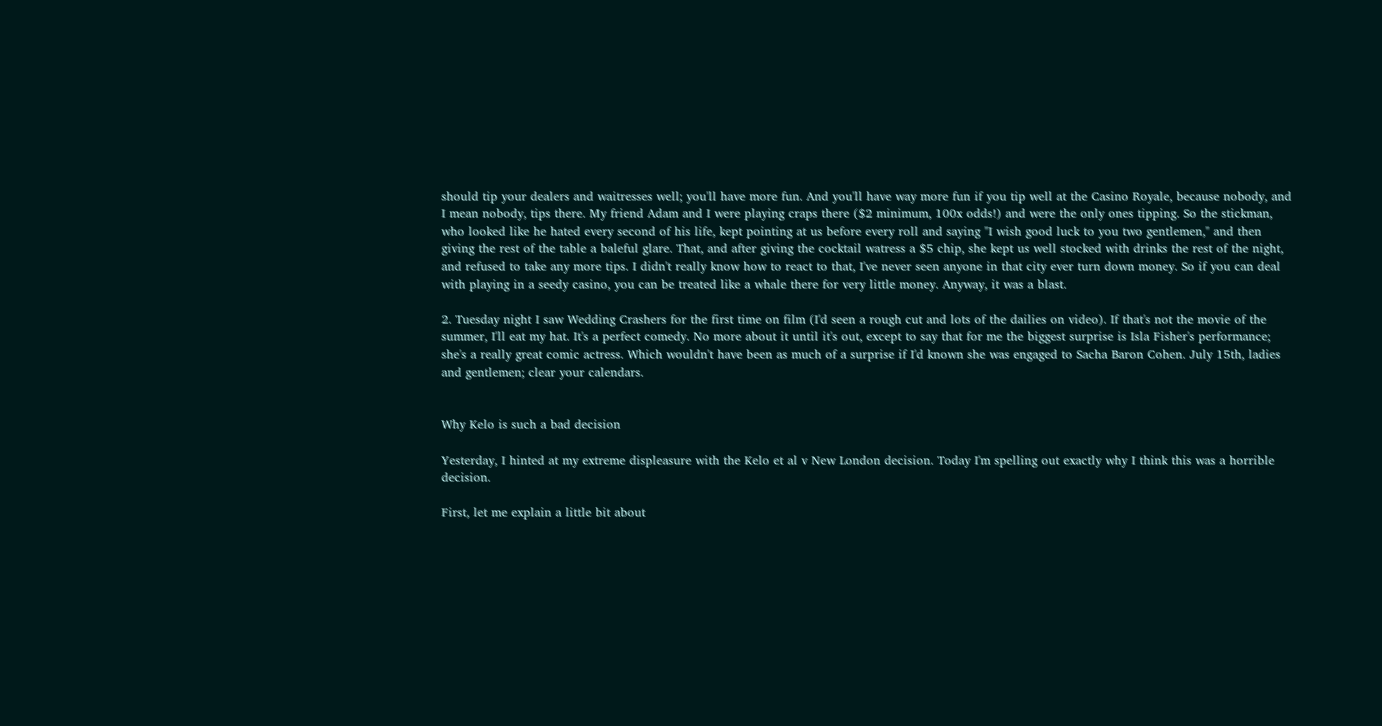should tip your dealers and waitresses well; you'll have more fun. And you'll have way more fun if you tip well at the Casino Royale, because nobody, and I mean nobody, tips there. My friend Adam and I were playing craps there ($2 minimum, 100x odds!) and were the only ones tipping. So the stickman, who looked like he hated every second of his life, kept pointing at us before every roll and saying "I wish good luck to you two gentlemen," and then giving the rest of the table a baleful glare. That, and after giving the cocktail watress a $5 chip, she kept us well stocked with drinks the rest of the night, and refused to take any more tips. I didn't really know how to react to that, I've never seen anyone in that city ever turn down money. So if you can deal with playing in a seedy casino, you can be treated like a whale there for very little money. Anyway, it was a blast.

2. Tuesday night I saw Wedding Crashers for the first time on film (I'd seen a rough cut and lots of the dailies on video). If that's not the movie of the summer, I'll eat my hat. It's a perfect comedy. No more about it until it's out, except to say that for me the biggest surprise is Isla Fisher's performance; she's a really great comic actress. Which wouldn't have been as much of a surprise if I'd known she was engaged to Sacha Baron Cohen. July 15th, ladies and gentlemen; clear your calendars.


Why Kelo is such a bad decision

Yesterday, I hinted at my extreme displeasure with the Kelo et al v New London decision. Today I'm spelling out exactly why I think this was a horrible decision.

First, let me explain a little bit about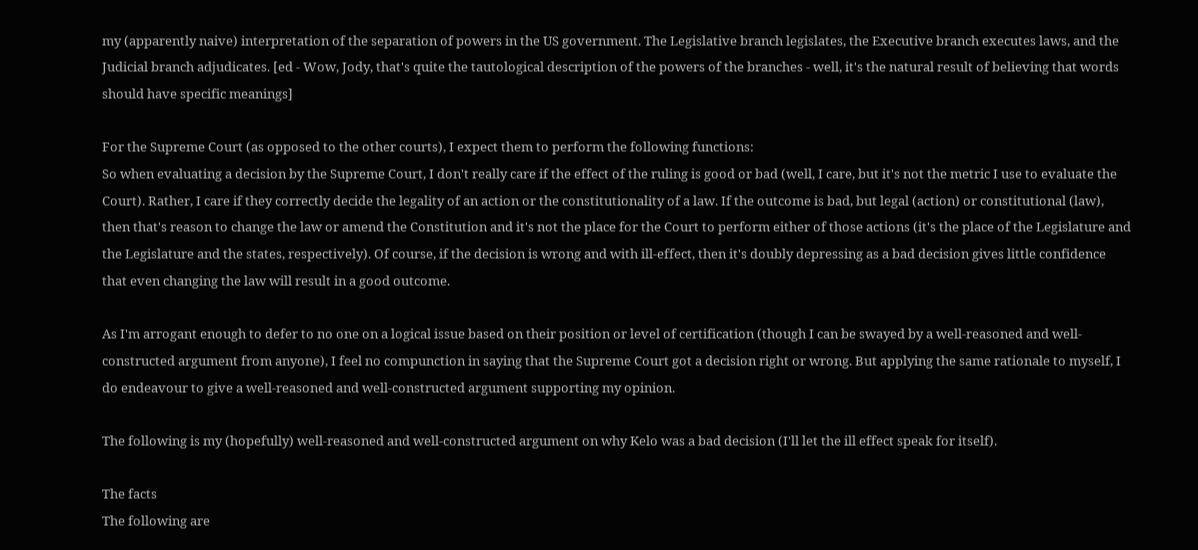my (apparently naive) interpretation of the separation of powers in the US government. The Legislative branch legislates, the Executive branch executes laws, and the Judicial branch adjudicates. [ed - Wow, Jody, that's quite the tautological description of the powers of the branches - well, it's the natural result of believing that words should have specific meanings]

For the Supreme Court (as opposed to the other courts), I expect them to perform the following functions:
So when evaluating a decision by the Supreme Court, I don't really care if the effect of the ruling is good or bad (well, I care, but it's not the metric I use to evaluate the Court). Rather, I care if they correctly decide the legality of an action or the constitutionality of a law. If the outcome is bad, but legal (action) or constitutional (law), then that's reason to change the law or amend the Constitution and it's not the place for the Court to perform either of those actions (it's the place of the Legislature and the Legislature and the states, respectively). Of course, if the decision is wrong and with ill-effect, then it's doubly depressing as a bad decision gives little confidence that even changing the law will result in a good outcome.

As I'm arrogant enough to defer to no one on a logical issue based on their position or level of certification (though I can be swayed by a well-reasoned and well-constructed argument from anyone), I feel no compunction in saying that the Supreme Court got a decision right or wrong. But applying the same rationale to myself, I do endeavour to give a well-reasoned and well-constructed argument supporting my opinion.

The following is my (hopefully) well-reasoned and well-constructed argument on why Kelo was a bad decision (I'll let the ill effect speak for itself).

The facts
The following are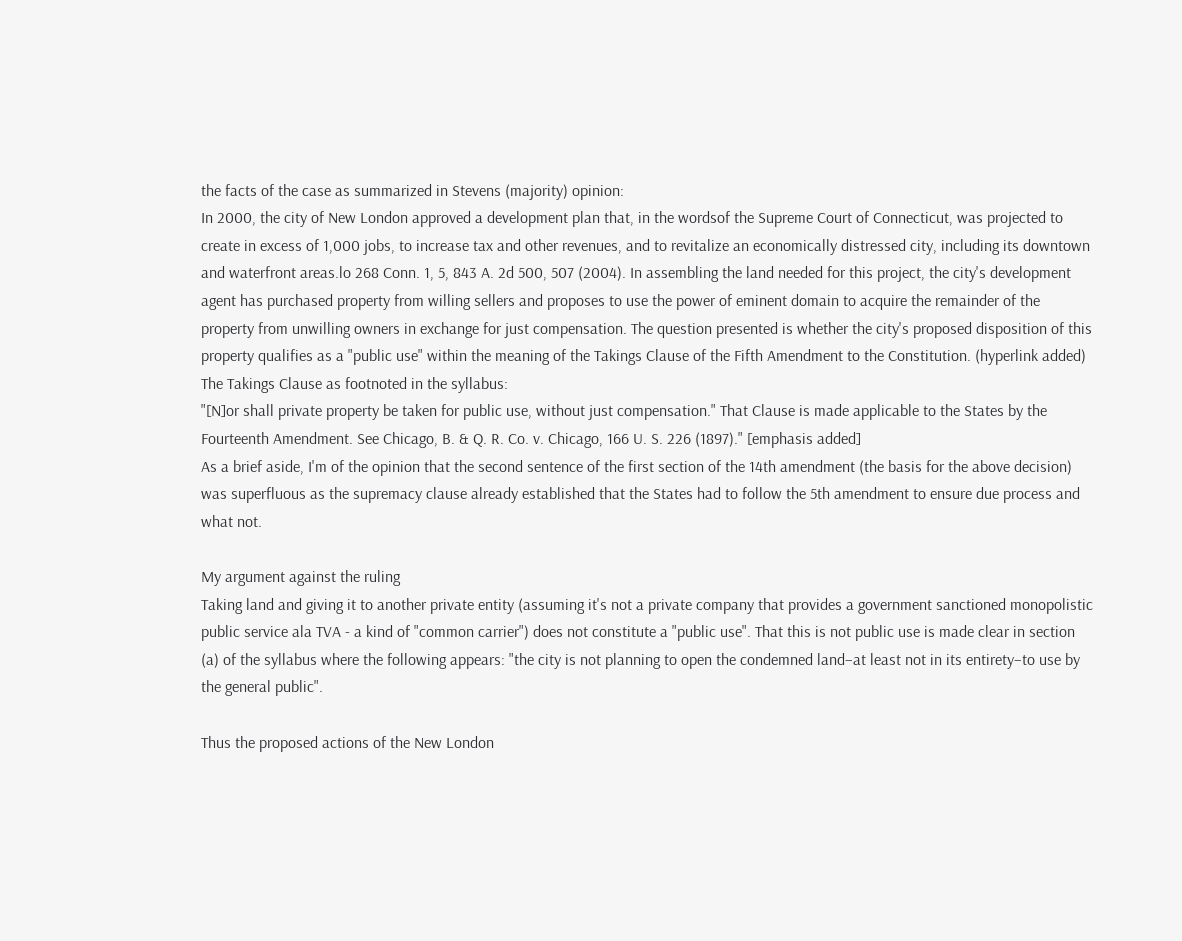the facts of the case as summarized in Stevens (majority) opinion:
In 2000, the city of New London approved a development plan that, in the wordsof the Supreme Court of Connecticut, was projected to create in excess of 1,000 jobs, to increase tax and other revenues, and to revitalize an economically distressed city, including its downtown and waterfront areas.lo 268 Conn. 1, 5, 843 A. 2d 500, 507 (2004). In assembling the land needed for this project, the city's development agent has purchased property from willing sellers and proposes to use the power of eminent domain to acquire the remainder of the property from unwilling owners in exchange for just compensation. The question presented is whether the city's proposed disposition of this property qualifies as a "public use" within the meaning of the Takings Clause of the Fifth Amendment to the Constitution. (hyperlink added)
The Takings Clause as footnoted in the syllabus:
"[N]or shall private property be taken for public use, without just compensation." That Clause is made applicable to the States by the Fourteenth Amendment. See Chicago, B. & Q. R. Co. v. Chicago, 166 U. S. 226 (1897)." [emphasis added]
As a brief aside, I'm of the opinion that the second sentence of the first section of the 14th amendment (the basis for the above decision) was superfluous as the supremacy clause already established that the States had to follow the 5th amendment to ensure due process and what not.

My argument against the ruling
Taking land and giving it to another private entity (assuming it's not a private company that provides a government sanctioned monopolistic public service ala TVA - a kind of "common carrier") does not constitute a "public use". That this is not public use is made clear in section (a) of the syllabus where the following appears: "the city is not planning to open the condemned land–at least not in its entirety–to use by the general public".

Thus the proposed actions of the New London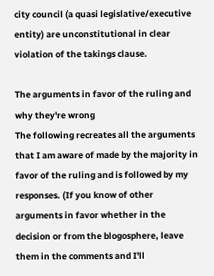city council (a quasi legislative/executive entity) are unconstitutional in clear violation of the takings clause.

The arguments in favor of the ruling and why they're wrong
The following recreates all the arguments that I am aware of made by the majority in favor of the ruling and is followed by my responses. (If you know of other arguments in favor whether in the decision or from the blogosphere, leave them in the comments and I'll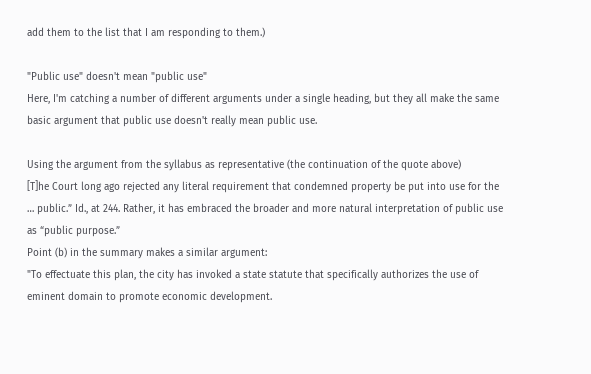add them to the list that I am responding to them.)

"Public use" doesn't mean "public use"
Here, I'm catching a number of different arguments under a single heading, but they all make the same basic argument that public use doesn't really mean public use.

Using the argument from the syllabus as representative (the continuation of the quote above)
[T]he Court long ago rejected any literal requirement that condemned property be put into use for the … public.” Id., at 244. Rather, it has embraced the broader and more natural interpretation of public use as “public purpose.”
Point (b) in the summary makes a similar argument:
"To effectuate this plan, the city has invoked a state statute that specifically authorizes the use of eminent domain to promote economic development.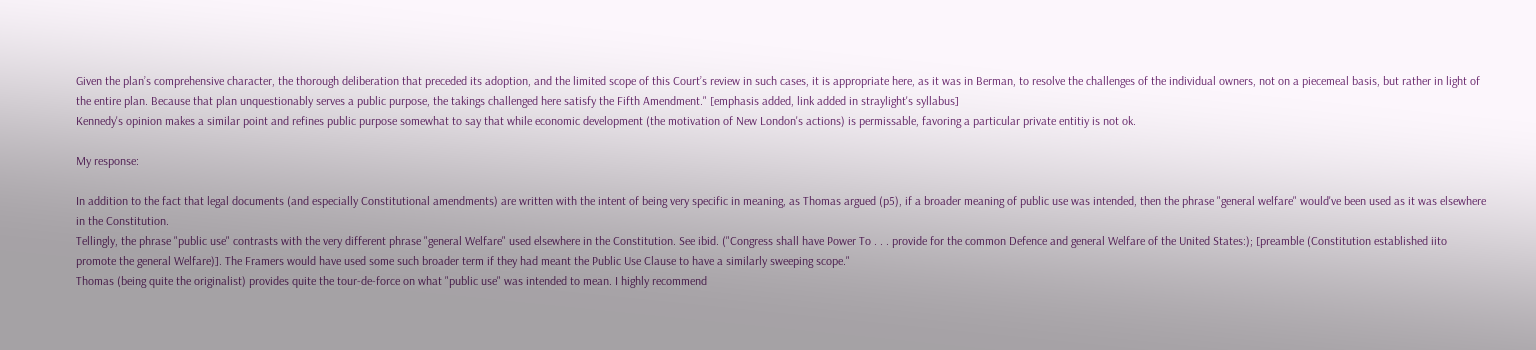Given the plan’s comprehensive character, the thorough deliberation that preceded its adoption, and the limited scope of this Court’s review in such cases, it is appropriate here, as it was in Berman, to resolve the challenges of the individual owners, not on a piecemeal basis, but rather in light of the entire plan. Because that plan unquestionably serves a public purpose, the takings challenged here satisfy the Fifth Amendment." [emphasis added, link added in straylight's syllabus]
Kennedy's opinion makes a similar point and refines public purpose somewhat to say that while economic development (the motivation of New London's actions) is permissable, favoring a particular private entitiy is not ok.

My response:

In addition to the fact that legal documents (and especially Constitutional amendments) are written with the intent of being very specific in meaning, as Thomas argued (p5), if a broader meaning of public use was intended, then the phrase "general welfare" would've been used as it was elsewhere in the Constitution.
Tellingly, the phrase "public use" contrasts with the very different phrase "general Welfare" used elsewhere in the Constitution. See ibid. ("Congress shall have Power To . . . provide for the common Defence and general Welfare of the United States:); [preamble (Constitution established iito promote the general Welfare)]. The Framers would have used some such broader term if they had meant the Public Use Clause to have a similarly sweeping scope."
Thomas (being quite the originalist) provides quite the tour-de-force on what "public use" was intended to mean. I highly recommend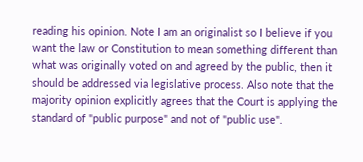reading his opinion. Note I am an originalist so I believe if you want the law or Constitution to mean something different than what was originally voted on and agreed by the public, then it should be addressed via legislative process. Also note that the majority opinion explicitly agrees that the Court is applying the standard of "public purpose" and not of "public use".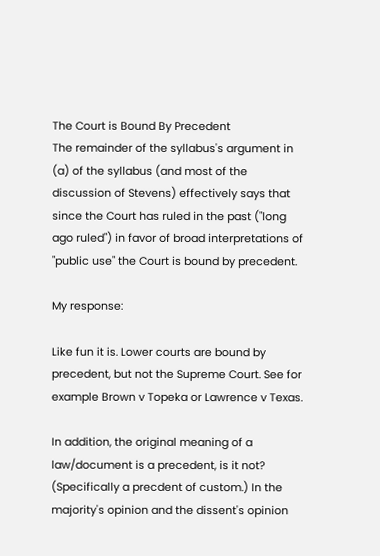The Court is Bound By Precedent
The remainder of the syllabus's argument in (a) of the syllabus (and most of the discussion of Stevens) effectively says that since the Court has ruled in the past ("long ago ruled") in favor of broad interpretations of "public use" the Court is bound by precedent.

My response:

Like fun it is. Lower courts are bound by precedent, but not the Supreme Court. See for example Brown v Topeka or Lawrence v Texas.

In addition, the original meaning of a law/document is a precedent, is it not? (Specifically a precdent of custom.) In the majority's opinion and the dissent's opinion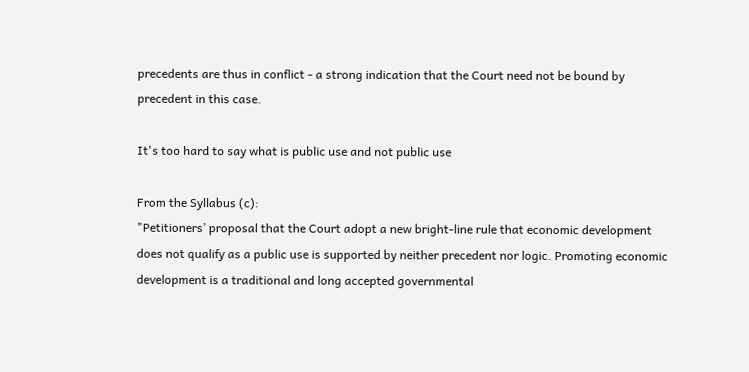precedents are thus in conflict - a strong indication that the Court need not be bound by precedent in this case.

It's too hard to say what is public use and not public use

From the Syllabus (c):
"Petitioners’ proposal that the Court adopt a new bright-line rule that economic development does not qualify as a public use is supported by neither precedent nor logic. Promoting economic development is a traditional and long accepted governmental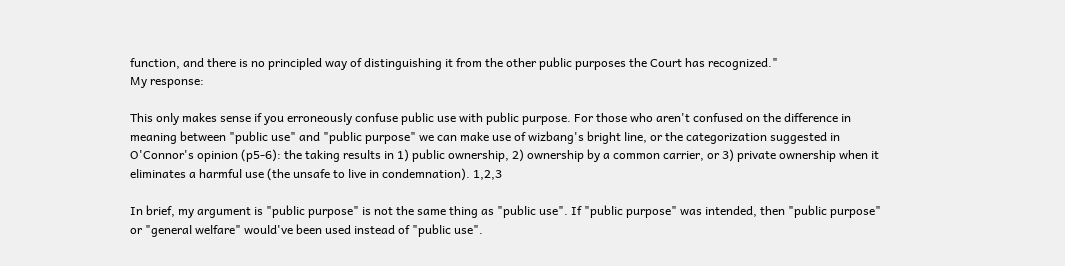function, and there is no principled way of distinguishing it from the other public purposes the Court has recognized."
My response:

This only makes sense if you erroneously confuse public use with public purpose. For those who aren't confused on the difference in meaning between "public use" and "public purpose" we can make use of wizbang's bright line, or the categorization suggested in O'Connor's opinion (p5-6): the taking results in 1) public ownership, 2) ownership by a common carrier, or 3) private ownership when it eliminates a harmful use (the unsafe to live in condemnation). 1,2,3

In brief, my argument is "public purpose" is not the same thing as "public use". If "public purpose" was intended, then "public purpose" or "general welfare" would've been used instead of "public use".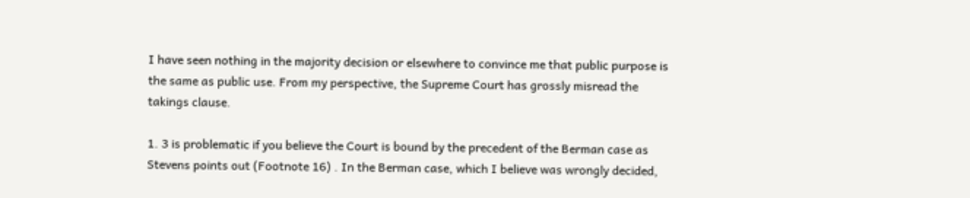I have seen nothing in the majority decision or elsewhere to convince me that public purpose is the same as public use. From my perspective, the Supreme Court has grossly misread the takings clause.

1. 3 is problematic if you believe the Court is bound by the precedent of the Berman case as Stevens points out (Footnote 16) . In the Berman case, which I believe was wrongly decided,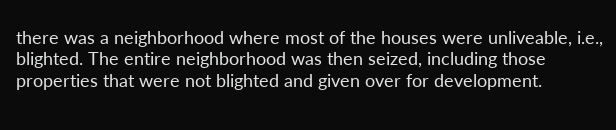there was a neighborhood where most of the houses were unliveable, i.e., blighted. The entire neighborhood was then seized, including those properties that were not blighted and given over for development.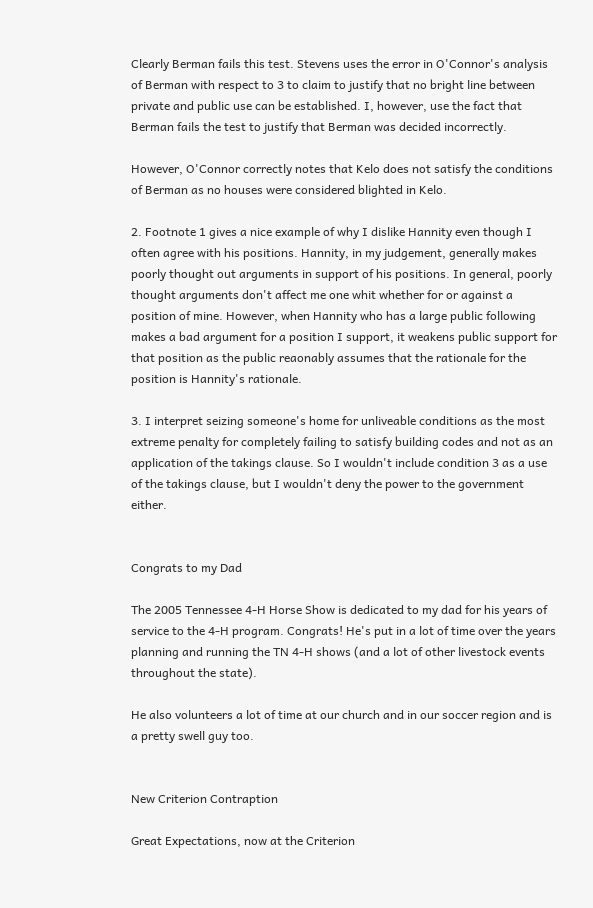Clearly Berman fails this test. Stevens uses the error in O'Connor's analysis of Berman with respect to 3 to claim to justify that no bright line between private and public use can be established. I, however, use the fact that Berman fails the test to justify that Berman was decided incorrectly.

However, O'Connor correctly notes that Kelo does not satisfy the conditions of Berman as no houses were considered blighted in Kelo.

2. Footnote 1 gives a nice example of why I dislike Hannity even though I often agree with his positions. Hannity, in my judgement, generally makes poorly thought out arguments in support of his positions. In general, poorly thought arguments don't affect me one whit whether for or against a position of mine. However, when Hannity who has a large public following makes a bad argument for a position I support, it weakens public support for that position as the public reaonably assumes that the rationale for the position is Hannity's rationale.

3. I interpret seizing someone's home for unliveable conditions as the most extreme penalty for completely failing to satisfy building codes and not as an application of the takings clause. So I wouldn't include condition 3 as a use of the takings clause, but I wouldn't deny the power to the government either.


Congrats to my Dad

The 2005 Tennessee 4-H Horse Show is dedicated to my dad for his years of service to the 4-H program. Congrats! He's put in a lot of time over the years planning and running the TN 4-H shows (and a lot of other livestock events throughout the state).

He also volunteers a lot of time at our church and in our soccer region and is a pretty swell guy too.


New Criterion Contraption

Great Expectations, now at the Criterion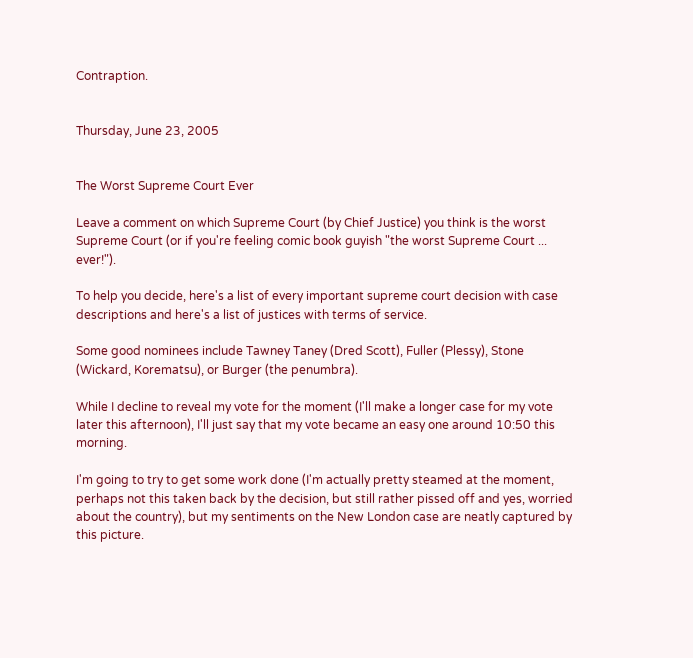Contraption.


Thursday, June 23, 2005


The Worst Supreme Court Ever

Leave a comment on which Supreme Court (by Chief Justice) you think is the worst Supreme Court (or if you're feeling comic book guyish "the worst Supreme Court ... ever!").

To help you decide, here's a list of every important supreme court decision with case descriptions and here's a list of justices with terms of service.

Some good nominees include Tawney Taney (Dred Scott), Fuller (Plessy), Stone (Wickard, Korematsu), or Burger (the penumbra).

While I decline to reveal my vote for the moment (I'll make a longer case for my vote later this afternoon), I'll just say that my vote became an easy one around 10:50 this morning.

I'm going to try to get some work done (I'm actually pretty steamed at the moment, perhaps not this taken back by the decision, but still rather pissed off and yes, worried about the country), but my sentiments on the New London case are neatly captured by this picture.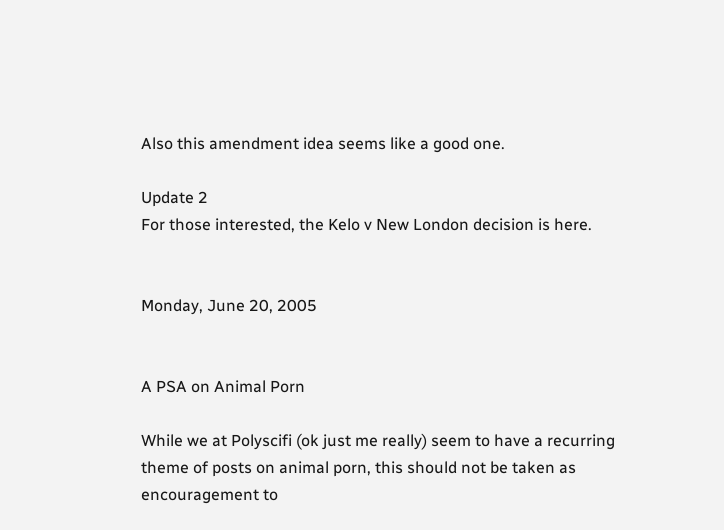Also this amendment idea seems like a good one.

Update 2
For those interested, the Kelo v New London decision is here.


Monday, June 20, 2005


A PSA on Animal Porn

While we at Polyscifi (ok just me really) seem to have a recurring theme of posts on animal porn, this should not be taken as encouragement to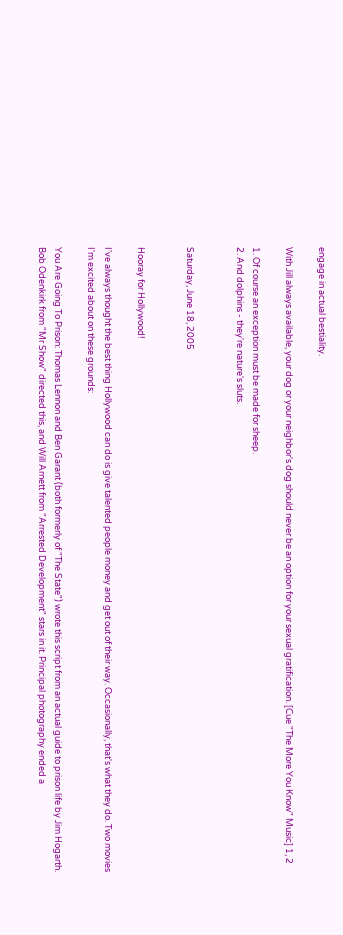engage in actual bestiality.

With Jill always available, your dog or your neighbor's dog should never be an option for your sexual gratification. [Cue "The More You Know" Music] 1, 2

1. Of course an exception must be made for sheep.
2. And dolphins - they're nature's sluts.


Saturday, June 18, 2005


Hooray for Hollywood!

I've always thought the best thing Hollywood can do is give talented people money and get out of their way. Occasionally, that's what they do. Two movies I'm excited about on these grounds:

You Are Going To Prison: Thomas Lennon and Ben Garant (both formerly of "The State") wrote this script from an actual guide to prison life by Jim Hogarth. Bob Odenkirk from "Mr Show" directed this, and Will Arnett from "Arrested Development" stars in it. Principal photography ended a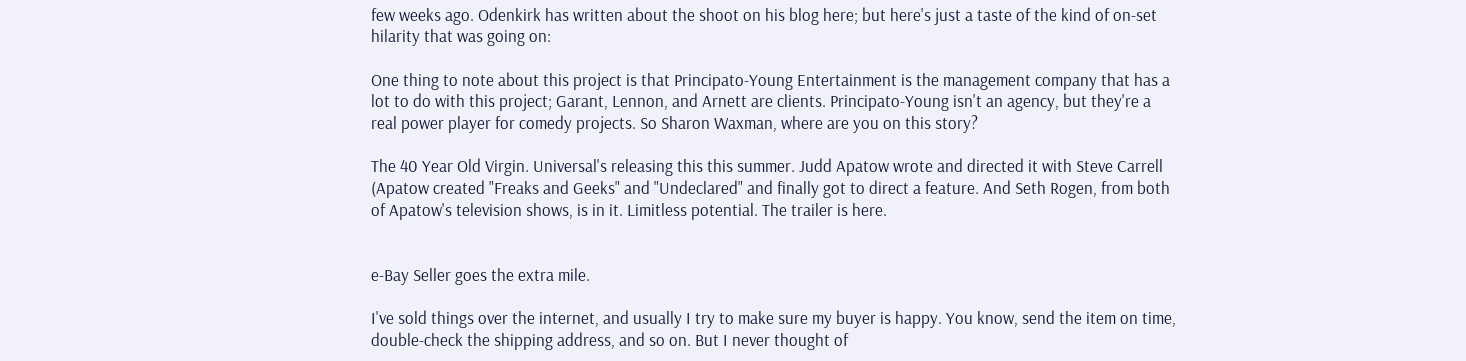few weeks ago. Odenkirk has written about the shoot on his blog here; but here's just a taste of the kind of on-set hilarity that was going on:

One thing to note about this project is that Principato-Young Entertainment is the management company that has a lot to do with this project; Garant, Lennon, and Arnett are clients. Principato-Young isn't an agency, but they're a real power player for comedy projects. So Sharon Waxman, where are you on this story?

The 40 Year Old Virgin. Universal's releasing this this summer. Judd Apatow wrote and directed it with Steve Carrell (Apatow created "Freaks and Geeks" and "Undeclared" and finally got to direct a feature. And Seth Rogen, from both of Apatow's television shows, is in it. Limitless potential. The trailer is here.


e-Bay Seller goes the extra mile.

I've sold things over the internet, and usually I try to make sure my buyer is happy. You know, send the item on time, double-check the shipping address, and so on. But I never thought of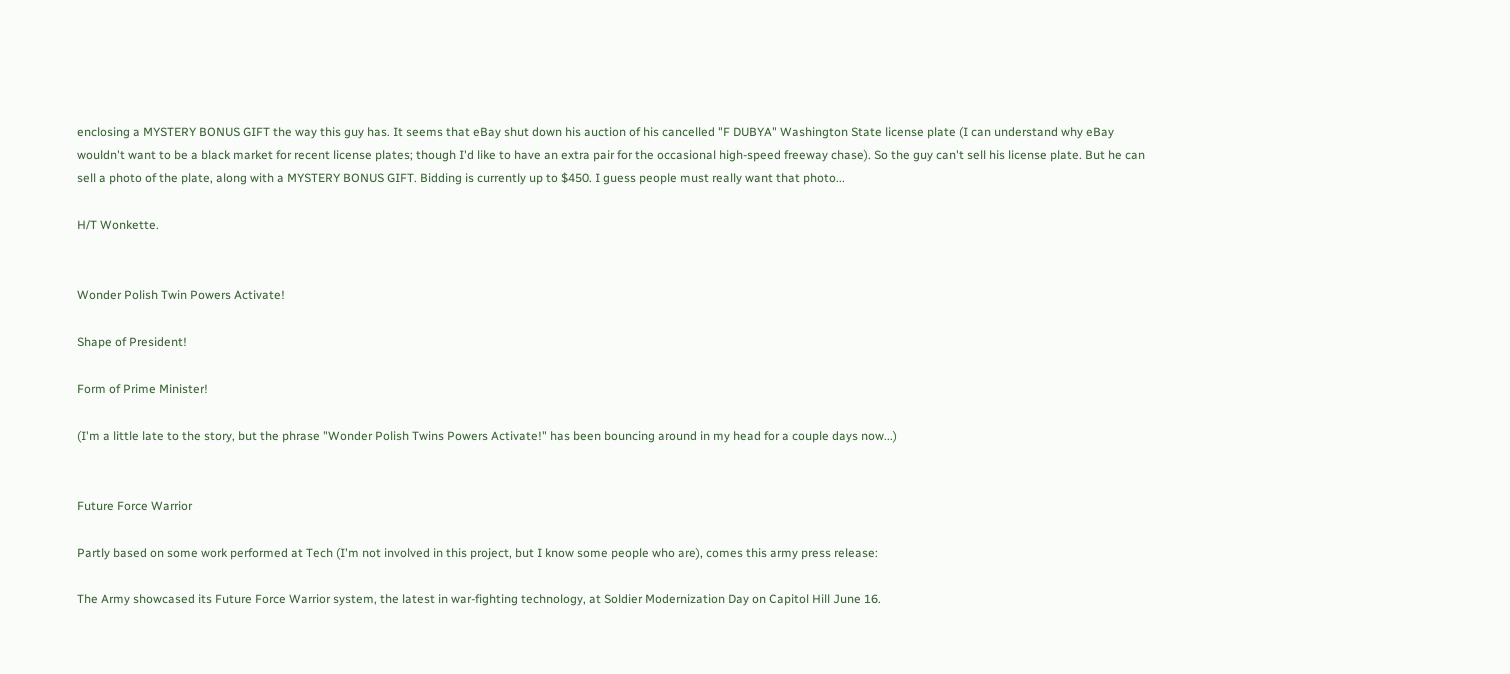enclosing a MYSTERY BONUS GIFT the way this guy has. It seems that eBay shut down his auction of his cancelled "F DUBYA" Washington State license plate (I can understand why eBay wouldn't want to be a black market for recent license plates; though I'd like to have an extra pair for the occasional high-speed freeway chase). So the guy can't sell his license plate. But he can sell a photo of the plate, along with a MYSTERY BONUS GIFT. Bidding is currently up to $450. I guess people must really want that photo...

H/T Wonkette.


Wonder Polish Twin Powers Activate!

Shape of President!

Form of Prime Minister!

(I'm a little late to the story, but the phrase "Wonder Polish Twins Powers Activate!" has been bouncing around in my head for a couple days now...)


Future Force Warrior

Partly based on some work performed at Tech (I'm not involved in this project, but I know some people who are), comes this army press release:

The Army showcased its Future Force Warrior system, the latest in war-fighting technology, at Soldier Modernization Day on Capitol Hill June 16.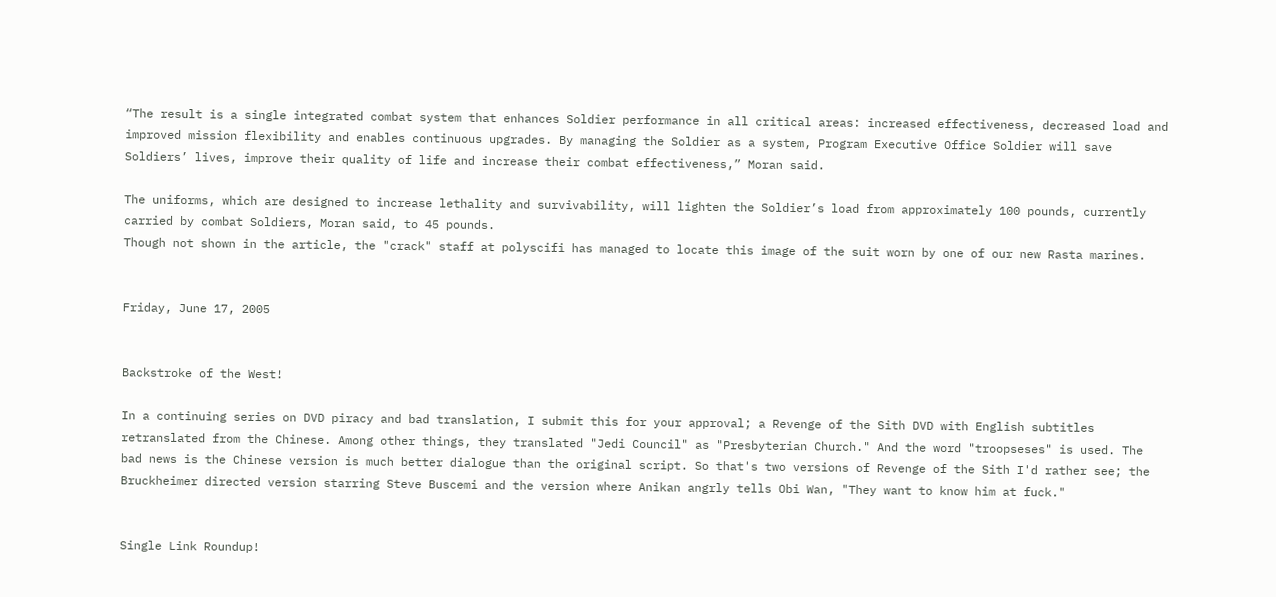“The result is a single integrated combat system that enhances Soldier performance in all critical areas: increased effectiveness, decreased load and improved mission flexibility and enables continuous upgrades. By managing the Soldier as a system, Program Executive Office Soldier will save Soldiers’ lives, improve their quality of life and increase their combat effectiveness,” Moran said.

The uniforms, which are designed to increase lethality and survivability, will lighten the Soldier’s load from approximately 100 pounds, currently carried by combat Soldiers, Moran said, to 45 pounds.
Though not shown in the article, the "crack" staff at polyscifi has managed to locate this image of the suit worn by one of our new Rasta marines.


Friday, June 17, 2005


Backstroke of the West!

In a continuing series on DVD piracy and bad translation, I submit this for your approval; a Revenge of the Sith DVD with English subtitles retranslated from the Chinese. Among other things, they translated "Jedi Council" as "Presbyterian Church." And the word "troopseses" is used. The bad news is the Chinese version is much better dialogue than the original script. So that's two versions of Revenge of the Sith I'd rather see; the Bruckheimer directed version starring Steve Buscemi and the version where Anikan angrly tells Obi Wan, "They want to know him at fuck."


Single Link Roundup!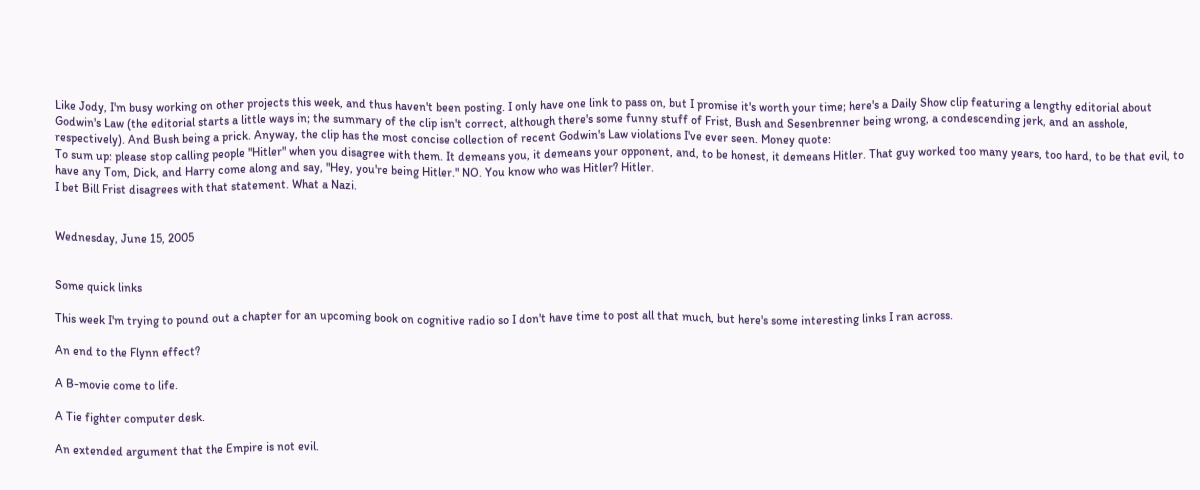Like Jody, I'm busy working on other projects this week, and thus haven't been posting. I only have one link to pass on, but I promise it's worth your time; here's a Daily Show clip featuring a lengthy editorial about Godwin's Law (the editorial starts a little ways in; the summary of the clip isn't correct, although there's some funny stuff of Frist, Bush and Sesenbrenner being wrong, a condescending jerk, and an asshole, respectively). And Bush being a prick. Anyway, the clip has the most concise collection of recent Godwin's Law violations I've ever seen. Money quote:
To sum up: please stop calling people "Hitler" when you disagree with them. It demeans you, it demeans your opponent, and, to be honest, it demeans Hitler. That guy worked too many years, too hard, to be that evil, to have any Tom, Dick, and Harry come along and say, "Hey, you're being Hitler." NO. You know who was Hitler? Hitler.
I bet Bill Frist disagrees with that statement. What a Nazi.


Wednesday, June 15, 2005


Some quick links

This week I'm trying to pound out a chapter for an upcoming book on cognitive radio so I don't have time to post all that much, but here's some interesting links I ran across.

An end to the Flynn effect?

A B-movie come to life.

A Tie fighter computer desk.

An extended argument that the Empire is not evil.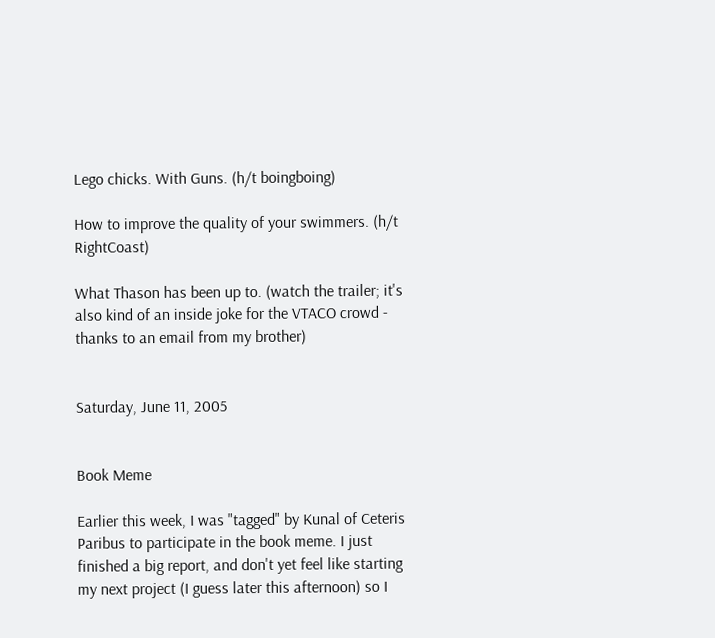Lego chicks. With Guns. (h/t boingboing)

How to improve the quality of your swimmers. (h/t RightCoast)

What Thason has been up to. (watch the trailer; it's also kind of an inside joke for the VTACO crowd - thanks to an email from my brother)


Saturday, June 11, 2005


Book Meme

Earlier this week, I was "tagged" by Kunal of Ceteris Paribus to participate in the book meme. I just finished a big report, and don't yet feel like starting my next project (I guess later this afternoon) so I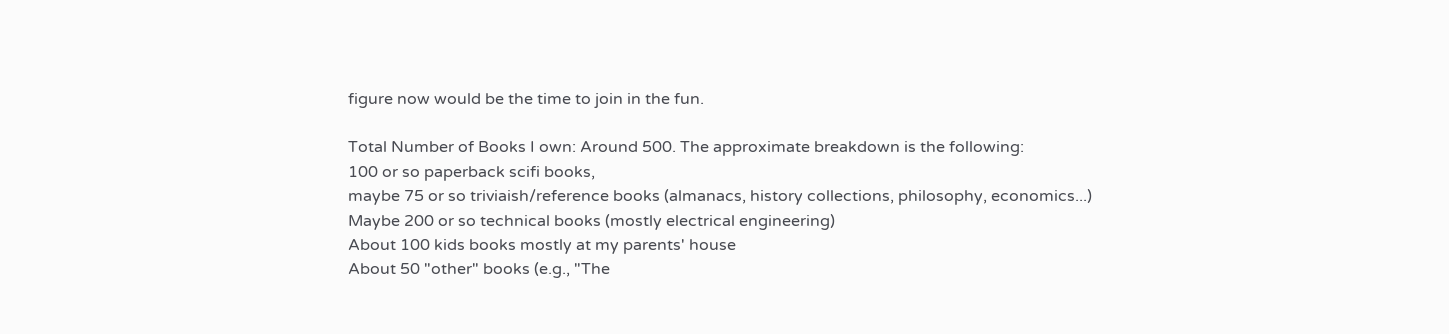figure now would be the time to join in the fun.

Total Number of Books I own: Around 500. The approximate breakdown is the following:
100 or so paperback scifi books,
maybe 75 or so triviaish/reference books (almanacs, history collections, philosophy, economics...)
Maybe 200 or so technical books (mostly electrical engineering)
About 100 kids books mostly at my parents' house
About 50 "other" books (e.g., "The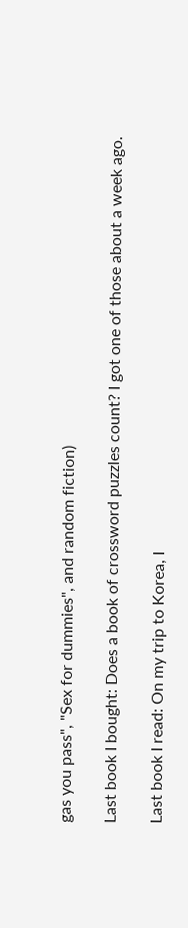gas you pass", "Sex for dummies", and random fiction)

Last book I bought: Does a book of crossword puzzles count? I got one of those about a week ago.

Last book I read: On my trip to Korea, I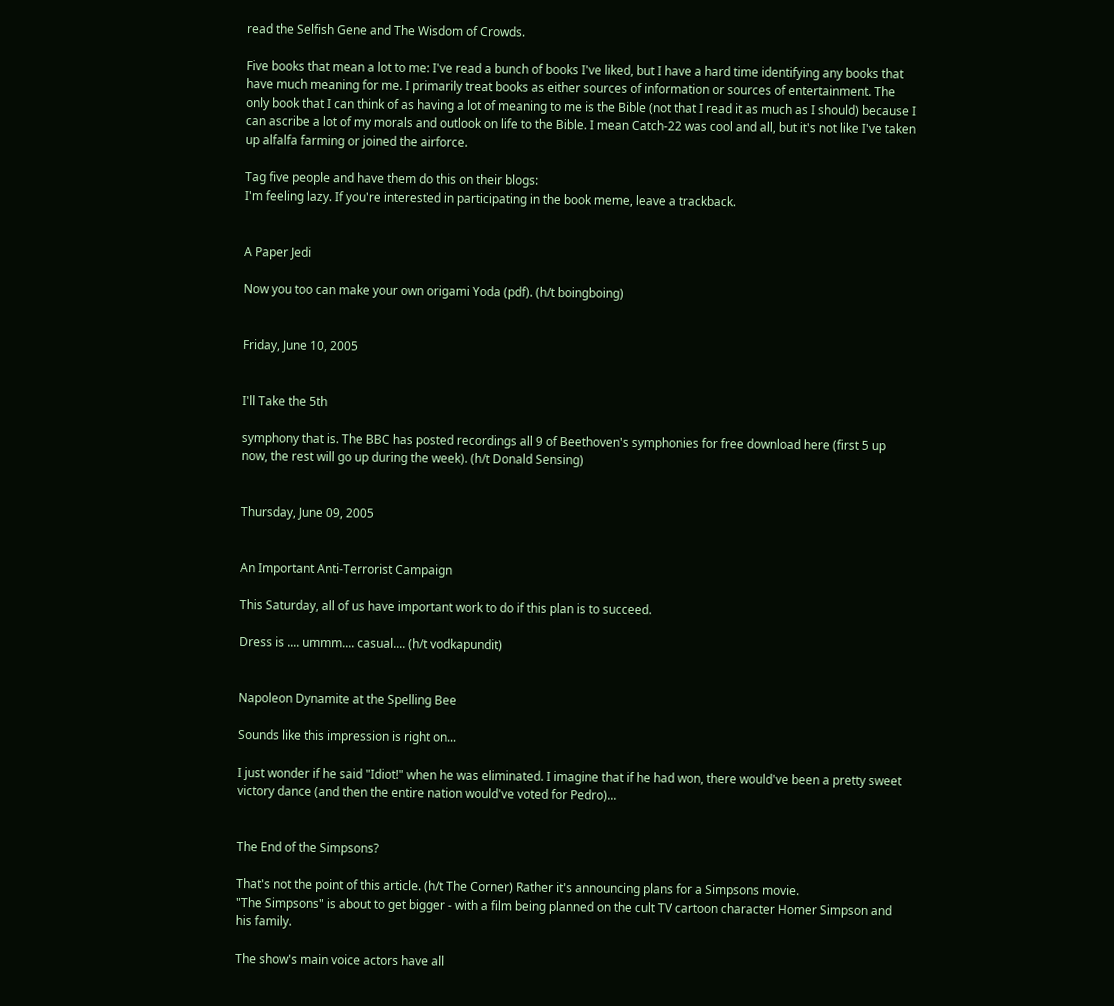read the Selfish Gene and The Wisdom of Crowds.

Five books that mean a lot to me: I've read a bunch of books I've liked, but I have a hard time identifying any books that have much meaning for me. I primarily treat books as either sources of information or sources of entertainment. The only book that I can think of as having a lot of meaning to me is the Bible (not that I read it as much as I should) because I can ascribe a lot of my morals and outlook on life to the Bible. I mean Catch-22 was cool and all, but it's not like I've taken up alfalfa farming or joined the airforce.

Tag five people and have them do this on their blogs:
I'm feeling lazy. If you're interested in participating in the book meme, leave a trackback.


A Paper Jedi

Now you too can make your own origami Yoda (pdf). (h/t boingboing)


Friday, June 10, 2005


I'll Take the 5th

symphony that is. The BBC has posted recordings all 9 of Beethoven's symphonies for free download here (first 5 up now, the rest will go up during the week). (h/t Donald Sensing)


Thursday, June 09, 2005


An Important Anti-Terrorist Campaign

This Saturday, all of us have important work to do if this plan is to succeed.

Dress is .... ummm.... casual.... (h/t vodkapundit)


Napoleon Dynamite at the Spelling Bee

Sounds like this impression is right on...

I just wonder if he said "Idiot!" when he was eliminated. I imagine that if he had won, there would've been a pretty sweet victory dance (and then the entire nation would've voted for Pedro)...


The End of the Simpsons?

That's not the point of this article. (h/t The Corner) Rather it's announcing plans for a Simpsons movie.
"The Simpsons" is about to get bigger - with a film being planned on the cult TV cartoon character Homer Simpson and his family.

The show's main voice actors have all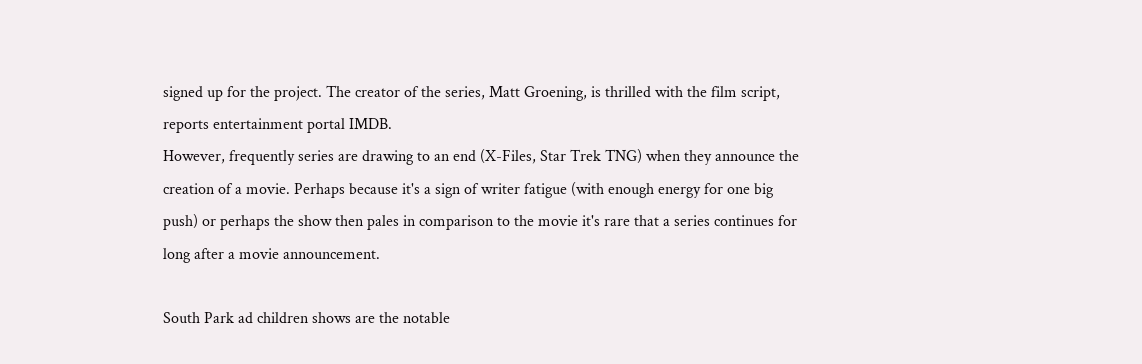signed up for the project. The creator of the series, Matt Groening, is thrilled with the film script, reports entertainment portal IMDB.
However, frequently series are drawing to an end (X-Files, Star Trek TNG) when they announce the creation of a movie. Perhaps because it's a sign of writer fatigue (with enough energy for one big push) or perhaps the show then pales in comparison to the movie it's rare that a series continues for long after a movie announcement.

South Park ad children shows are the notable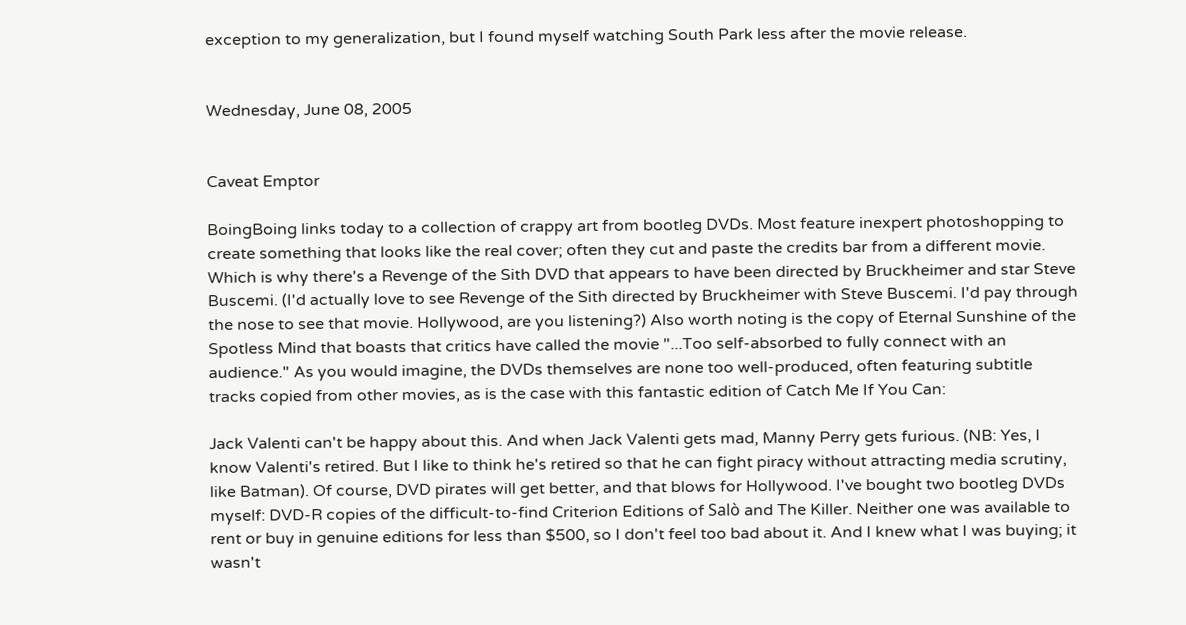exception to my generalization, but I found myself watching South Park less after the movie release.


Wednesday, June 08, 2005


Caveat Emptor

BoingBoing links today to a collection of crappy art from bootleg DVDs. Most feature inexpert photoshopping to create something that looks like the real cover; often they cut and paste the credits bar from a different movie. Which is why there's a Revenge of the Sith DVD that appears to have been directed by Bruckheimer and star Steve Buscemi. (I'd actually love to see Revenge of the Sith directed by Bruckheimer with Steve Buscemi. I'd pay through the nose to see that movie. Hollywood, are you listening?) Also worth noting is the copy of Eternal Sunshine of the Spotless Mind that boasts that critics have called the movie "...Too self-absorbed to fully connect with an audience." As you would imagine, the DVDs themselves are none too well-produced, often featuring subtitle tracks copied from other movies, as is the case with this fantastic edition of Catch Me If You Can:

Jack Valenti can't be happy about this. And when Jack Valenti gets mad, Manny Perry gets furious. (NB: Yes, I know Valenti's retired. But I like to think he's retired so that he can fight piracy without attracting media scrutiny, like Batman). Of course, DVD pirates will get better, and that blows for Hollywood. I've bought two bootleg DVDs myself: DVD-R copies of the difficult-to-find Criterion Editions of Salò and The Killer. Neither one was available to rent or buy in genuine editions for less than $500, so I don't feel too bad about it. And I knew what I was buying; it wasn't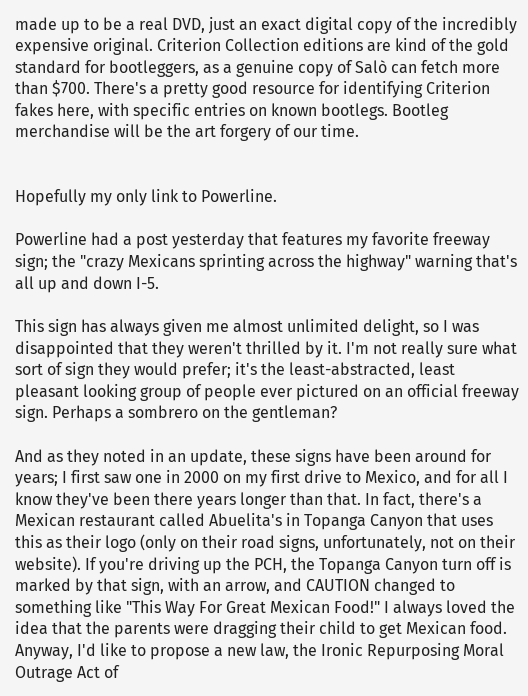made up to be a real DVD, just an exact digital copy of the incredibly expensive original. Criterion Collection editions are kind of the gold standard for bootleggers, as a genuine copy of Salò can fetch more than $700. There's a pretty good resource for identifying Criterion fakes here, with specific entries on known bootlegs. Bootleg merchandise will be the art forgery of our time.


Hopefully my only link to Powerline.

Powerline had a post yesterday that features my favorite freeway sign; the "crazy Mexicans sprinting across the highway" warning that's all up and down I-5.

This sign has always given me almost unlimited delight, so I was disappointed that they weren't thrilled by it. I'm not really sure what sort of sign they would prefer; it's the least-abstracted, least pleasant looking group of people ever pictured on an official freeway sign. Perhaps a sombrero on the gentleman?

And as they noted in an update, these signs have been around for years; I first saw one in 2000 on my first drive to Mexico, and for all I know they've been there years longer than that. In fact, there's a Mexican restaurant called Abuelita's in Topanga Canyon that uses this as their logo (only on their road signs, unfortunately, not on their website). If you're driving up the PCH, the Topanga Canyon turn off is marked by that sign, with an arrow, and CAUTION changed to something like "This Way For Great Mexican Food!" I always loved the idea that the parents were dragging their child to get Mexican food. Anyway, I'd like to propose a new law, the Ironic Repurposing Moral Outrage Act of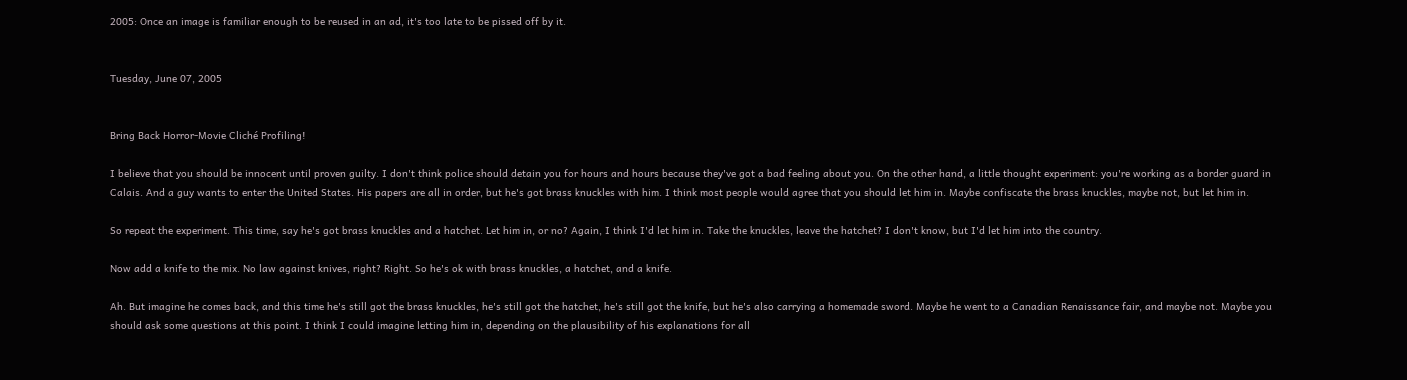2005: Once an image is familiar enough to be reused in an ad, it's too late to be pissed off by it.


Tuesday, June 07, 2005


Bring Back Horror-Movie Cliché Profiling!

I believe that you should be innocent until proven guilty. I don't think police should detain you for hours and hours because they've got a bad feeling about you. On the other hand, a little thought experiment: you're working as a border guard in Calais. And a guy wants to enter the United States. His papers are all in order, but he's got brass knuckles with him. I think most people would agree that you should let him in. Maybe confiscate the brass knuckles, maybe not, but let him in.

So repeat the experiment. This time, say he's got brass knuckles and a hatchet. Let him in, or no? Again, I think I'd let him in. Take the knuckles, leave the hatchet? I don't know, but I'd let him into the country.

Now add a knife to the mix. No law against knives, right? Right. So he's ok with brass knuckles, a hatchet, and a knife.

Ah. But imagine he comes back, and this time he's still got the brass knuckles, he's still got the hatchet, he's still got the knife, but he's also carrying a homemade sword. Maybe he went to a Canadian Renaissance fair, and maybe not. Maybe you should ask some questions at this point. I think I could imagine letting him in, depending on the plausibility of his explanations for all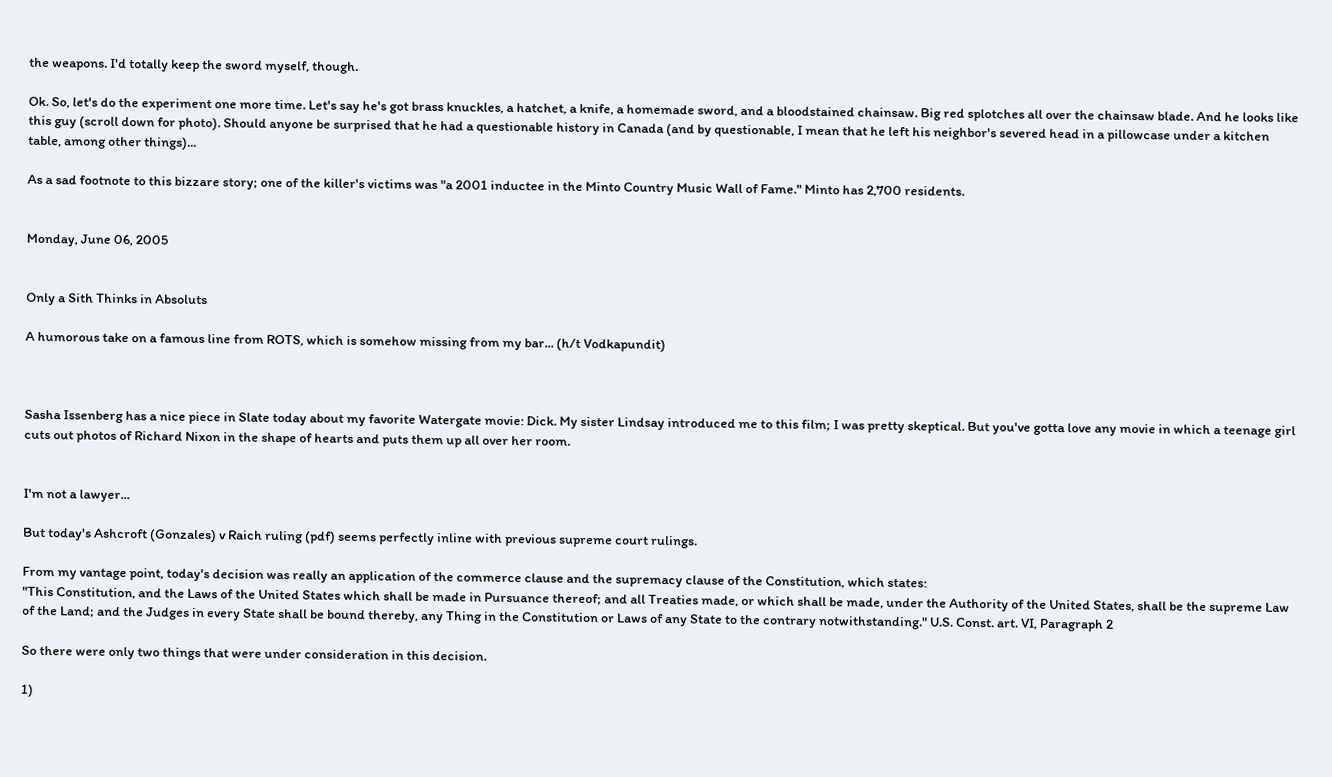the weapons. I'd totally keep the sword myself, though.

Ok. So, let's do the experiment one more time. Let's say he's got brass knuckles, a hatchet, a knife, a homemade sword, and a bloodstained chainsaw. Big red splotches all over the chainsaw blade. And he looks like this guy (scroll down for photo). Should anyone be surprised that he had a questionable history in Canada (and by questionable, I mean that he left his neighbor's severed head in a pillowcase under a kitchen table, among other things)...

As a sad footnote to this bizzare story; one of the killer's victims was "a 2001 inductee in the Minto Country Music Wall of Fame." Minto has 2,700 residents.


Monday, June 06, 2005


Only a Sith Thinks in Absoluts

A humorous take on a famous line from ROTS, which is somehow missing from my bar... (h/t Vodkapundit)



Sasha Issenberg has a nice piece in Slate today about my favorite Watergate movie: Dick. My sister Lindsay introduced me to this film; I was pretty skeptical. But you've gotta love any movie in which a teenage girl cuts out photos of Richard Nixon in the shape of hearts and puts them up all over her room.


I'm not a lawyer...

But today's Ashcroft (Gonzales) v Raich ruling (pdf) seems perfectly inline with previous supreme court rulings.

From my vantage point, today's decision was really an application of the commerce clause and the supremacy clause of the Constitution, which states:
"This Constitution, and the Laws of the United States which shall be made in Pursuance thereof; and all Treaties made, or which shall be made, under the Authority of the United States, shall be the supreme Law of the Land; and the Judges in every State shall be bound thereby, any Thing in the Constitution or Laws of any State to the contrary notwithstanding." U.S. Const. art. VI, Paragraph 2

So there were only two things that were under consideration in this decision.

1)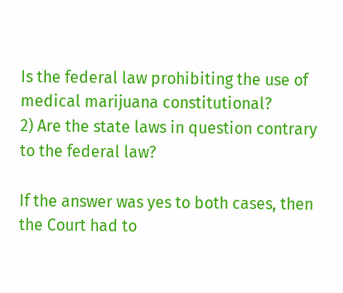Is the federal law prohibiting the use of medical marijuana constitutional?
2) Are the state laws in question contrary to the federal law?

If the answer was yes to both cases, then the Court had to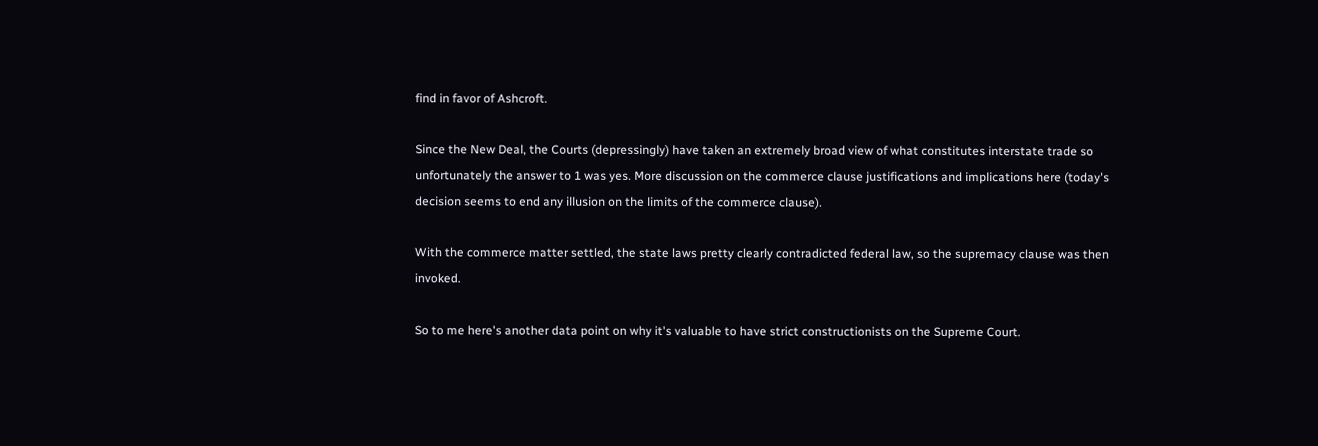find in favor of Ashcroft.

Since the New Deal, the Courts (depressingly) have taken an extremely broad view of what constitutes interstate trade so unfortunately the answer to 1 was yes. More discussion on the commerce clause justifications and implications here (today's decision seems to end any illusion on the limits of the commerce clause).

With the commerce matter settled, the state laws pretty clearly contradicted federal law, so the supremacy clause was then invoked.

So to me here's another data point on why it's valuable to have strict constructionists on the Supreme Court.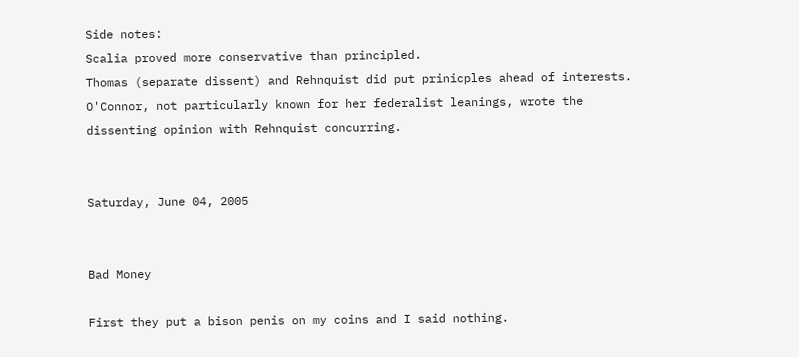Side notes:
Scalia proved more conservative than principled.
Thomas (separate dissent) and Rehnquist did put prinicples ahead of interests.
O'Connor, not particularly known for her federalist leanings, wrote the dissenting opinion with Rehnquist concurring.


Saturday, June 04, 2005


Bad Money

First they put a bison penis on my coins and I said nothing.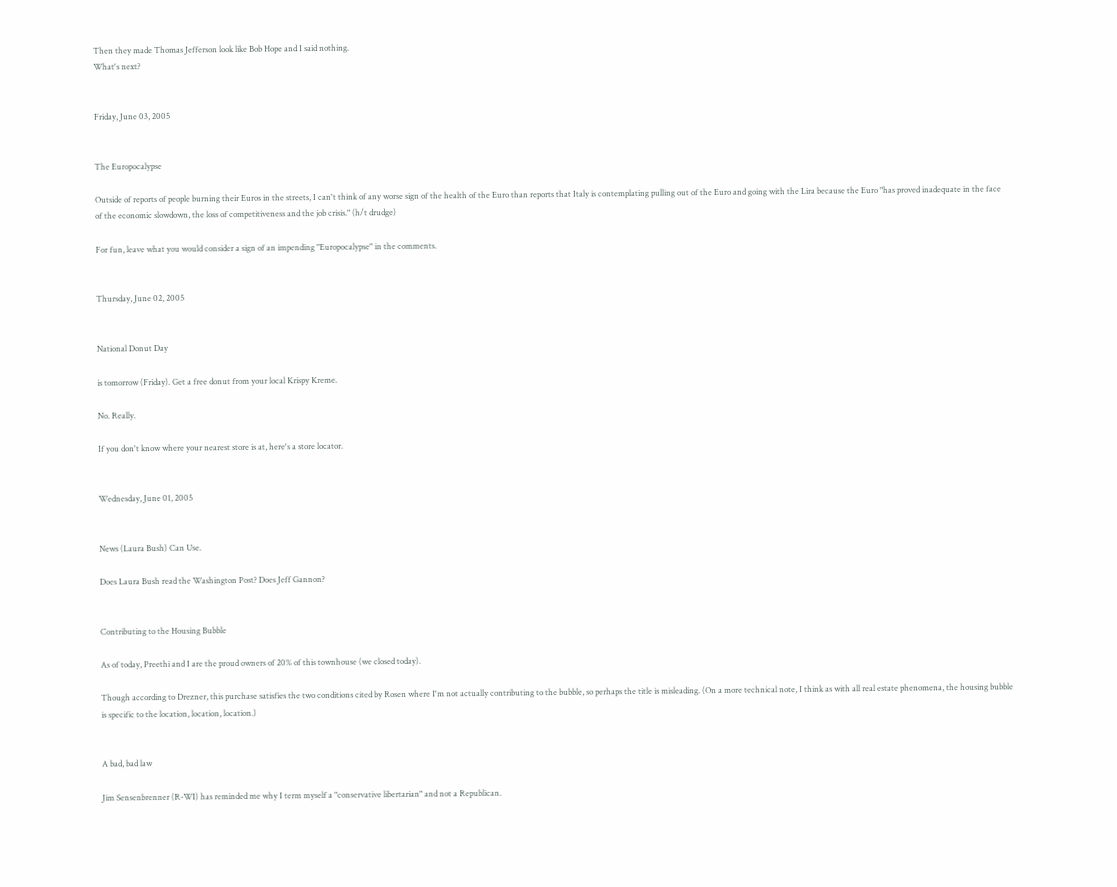Then they made Thomas Jefferson look like Bob Hope and I said nothing.
What's next?


Friday, June 03, 2005


The Europocalypse

Outside of reports of people burning their Euros in the streets, I can't think of any worse sign of the health of the Euro than reports that Italy is contemplating pulling out of the Euro and going with the Lira because the Euro "has proved inadequate in the face of the economic slowdown, the loss of competitiveness and the job crisis." (h/t drudge)

For fun, leave what you would consider a sign of an impending "Europocalypse" in the comments.


Thursday, June 02, 2005


National Donut Day

is tomorrow (Friday). Get a free donut from your local Krispy Kreme.

No. Really.

If you don't know where your nearest store is at, here's a store locator.


Wednesday, June 01, 2005


News (Laura Bush) Can Use.

Does Laura Bush read the Washington Post? Does Jeff Gannon?


Contributing to the Housing Bubble

As of today, Preethi and I are the proud owners of 20% of this townhouse (we closed today).

Though according to Drezner, this purchase satisfies the two conditions cited by Rosen where I'm not actually contributing to the bubble, so perhaps the title is misleading. (On a more technical note, I think as with all real estate phenomena, the housing bubble is specific to the location, location, location.)


A bad, bad law

Jim Sensenbrenner (R-WI) has reminded me why I term myself a "conservative libertarian" and not a Republican.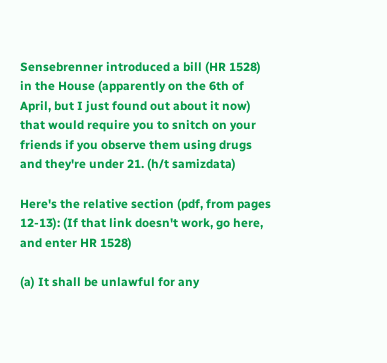Sensebrenner introduced a bill (HR 1528) in the House (apparently on the 6th of April, but I just found out about it now) that would require you to snitch on your friends if you observe them using drugs and they're under 21. (h/t samizdata)

Here's the relative section (pdf, from pages 12-13): (If that link doesn't work, go here, and enter HR 1528)

(a) It shall be unlawful for any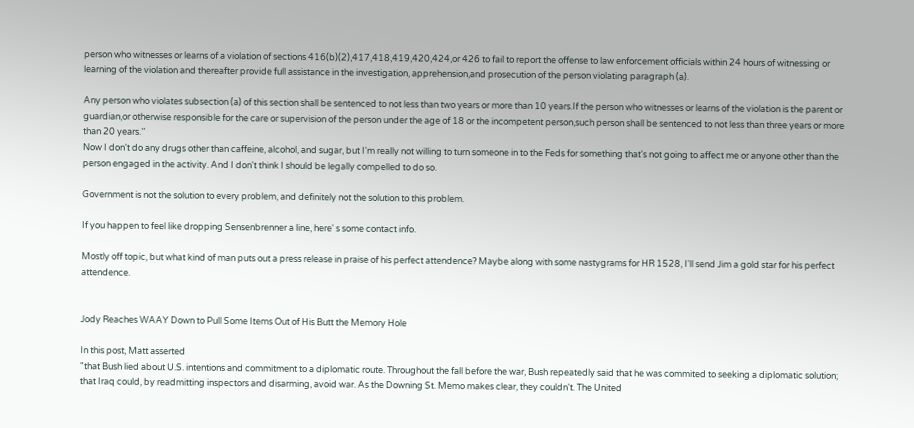person who witnesses or learns of a violation of sections 416(b)(2),417,418,419,420,424,or 426 to fail to report the offense to law enforcement officials within 24 hours of witnessing or learning of the violation and thereafter provide full assistance in the investigation, apprehension,and prosecution of the person violating paragraph (a).

Any person who violates subsection (a) of this section shall be sentenced to not less than two years or more than 10 years.If the person who witnesses or learns of the violation is the parent or guardian,or otherwise responsible for the care or supervision of the person under the age of 18 or the incompetent person,such person shall be sentenced to not less than three years or more than 20 years.’’
Now I don't do any drugs other than caffeine, alcohol, and sugar, but I'm really not willing to turn someone in to the Feds for something that's not going to affect me or anyone other than the person engaged in the activity. And I don't think I should be legally compelled to do so.

Government is not the solution to every problem, and definitely not the solution to this problem.

If you happen to feel like dropping Sensenbrenner a line, here' s some contact info.

Mostly off topic, but what kind of man puts out a press release in praise of his perfect attendence? Maybe along with some nastygrams for HR 1528, I'll send Jim a gold star for his perfect attendence.


Jody Reaches WAAY Down to Pull Some Items Out of His Butt the Memory Hole

In this post, Matt asserted
"that Bush lied about U.S. intentions and commitment to a diplomatic route. Throughout the fall before the war, Bush repeatedly said that he was commited to seeking a diplomatic solution; that Iraq could, by readmitting inspectors and disarming, avoid war. As the Downing St. Memo makes clear, they couldn't. The United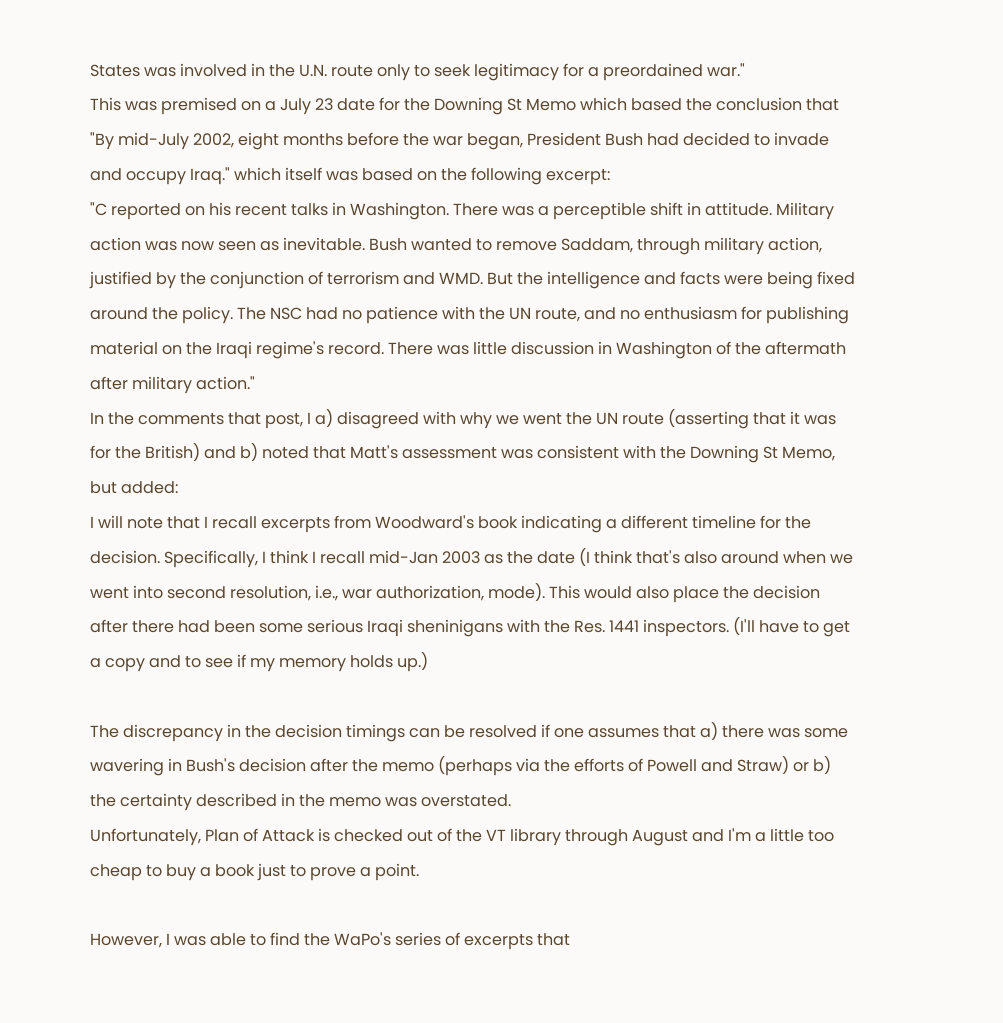States was involved in the U.N. route only to seek legitimacy for a preordained war."
This was premised on a July 23 date for the Downing St Memo which based the conclusion that "By mid-July 2002, eight months before the war began, President Bush had decided to invade and occupy Iraq." which itself was based on the following excerpt:
"C reported on his recent talks in Washington. There was a perceptible shift in attitude. Military action was now seen as inevitable. Bush wanted to remove Saddam, through military action, justified by the conjunction of terrorism and WMD. But the intelligence and facts were being fixed around the policy. The NSC had no patience with the UN route, and no enthusiasm for publishing material on the Iraqi regime's record. There was little discussion in Washington of the aftermath after military action."
In the comments that post, I a) disagreed with why we went the UN route (asserting that it was for the British) and b) noted that Matt's assessment was consistent with the Downing St Memo, but added:
I will note that I recall excerpts from Woodward's book indicating a different timeline for the decision. Specifically, I think I recall mid-Jan 2003 as the date (I think that's also around when we went into second resolution, i.e., war authorization, mode). This would also place the decision after there had been some serious Iraqi sheninigans with the Res. 1441 inspectors. (I'll have to get a copy and to see if my memory holds up.)

The discrepancy in the decision timings can be resolved if one assumes that a) there was some wavering in Bush's decision after the memo (perhaps via the efforts of Powell and Straw) or b) the certainty described in the memo was overstated.
Unfortunately, Plan of Attack is checked out of the VT library through August and I'm a little too cheap to buy a book just to prove a point.

However, I was able to find the WaPo's series of excerpts that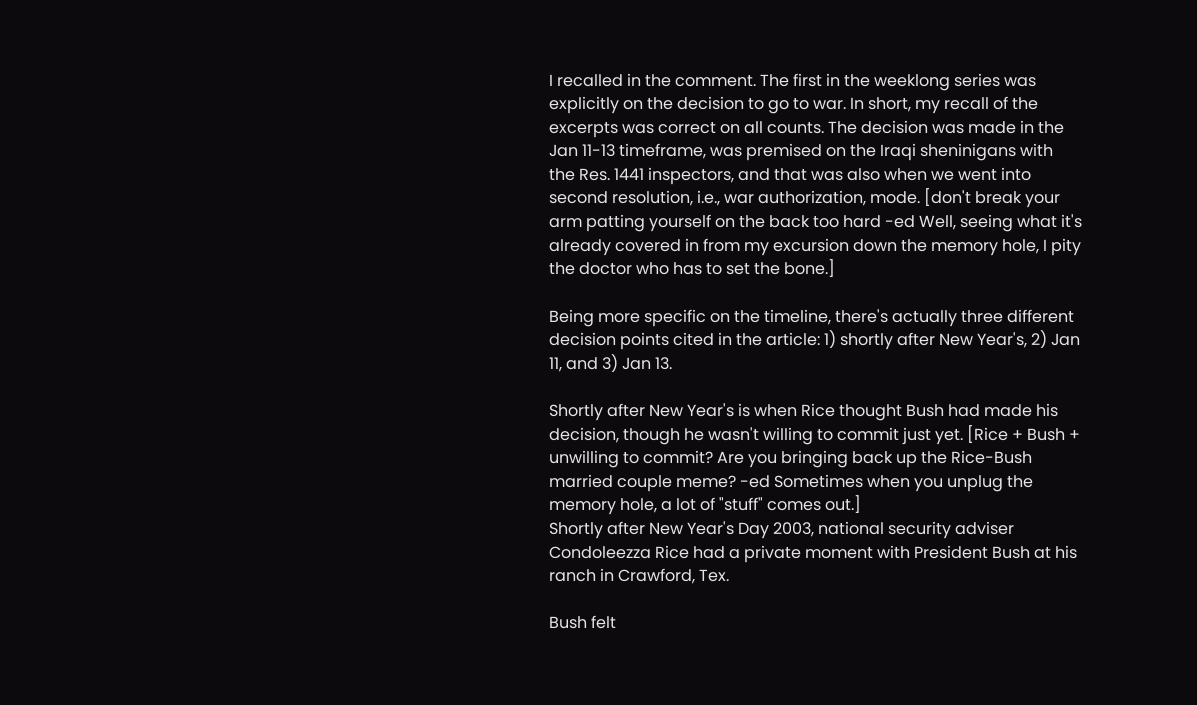I recalled in the comment. The first in the weeklong series was explicitly on the decision to go to war. In short, my recall of the excerpts was correct on all counts. The decision was made in the Jan 11-13 timeframe, was premised on the Iraqi sheninigans with the Res. 1441 inspectors, and that was also when we went into second resolution, i.e., war authorization, mode. [don't break your arm patting yourself on the back too hard -ed Well, seeing what it's already covered in from my excursion down the memory hole, I pity the doctor who has to set the bone.]

Being more specific on the timeline, there's actually three different decision points cited in the article: 1) shortly after New Year's, 2) Jan 11, and 3) Jan 13.

Shortly after New Year's is when Rice thought Bush had made his decision, though he wasn't willing to commit just yet. [Rice + Bush + unwilling to commit? Are you bringing back up the Rice-Bush married couple meme? -ed Sometimes when you unplug the memory hole, a lot of "stuff" comes out.]
Shortly after New Year's Day 2003, national security adviser Condoleezza Rice had a private moment with President Bush at his ranch in Crawford, Tex.

Bush felt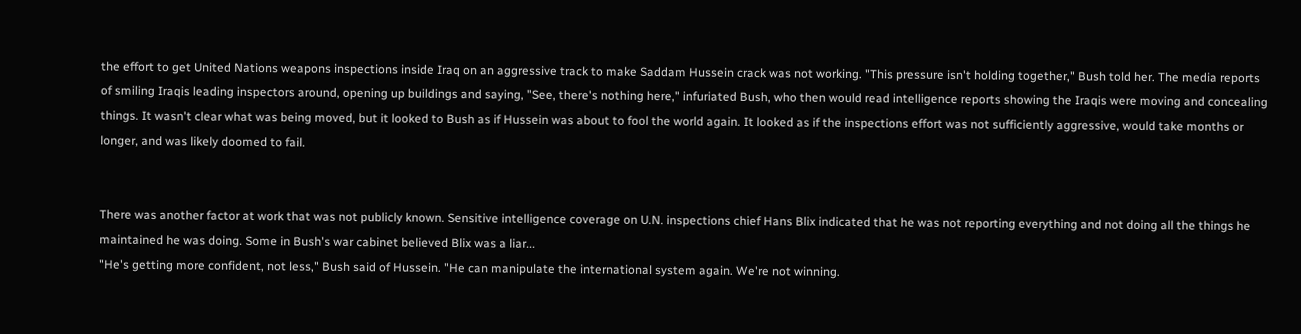the effort to get United Nations weapons inspections inside Iraq on an aggressive track to make Saddam Hussein crack was not working. "This pressure isn't holding together," Bush told her. The media reports of smiling Iraqis leading inspectors around, opening up buildings and saying, "See, there's nothing here," infuriated Bush, who then would read intelligence reports showing the Iraqis were moving and concealing things. It wasn't clear what was being moved, but it looked to Bush as if Hussein was about to fool the world again. It looked as if the inspections effort was not sufficiently aggressive, would take months or longer, and was likely doomed to fail.


There was another factor at work that was not publicly known. Sensitive intelligence coverage on U.N. inspections chief Hans Blix indicated that he was not reporting everything and not doing all the things he maintained he was doing. Some in Bush's war cabinet believed Blix was a liar...
"He's getting more confident, not less," Bush said of Hussein. "He can manipulate the international system again. We're not winning.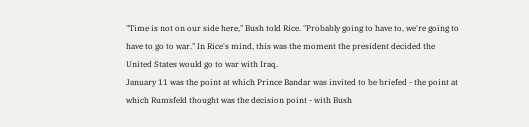"Time is not on our side here," Bush told Rice. "Probably going to have to, we're going to have to go to war." In Rice's mind, this was the moment the president decided the United States would go to war with Iraq.
January 11 was the point at which Prince Bandar was invited to be briefed - the point at which Rumsfeld thought was the decision point - with Bush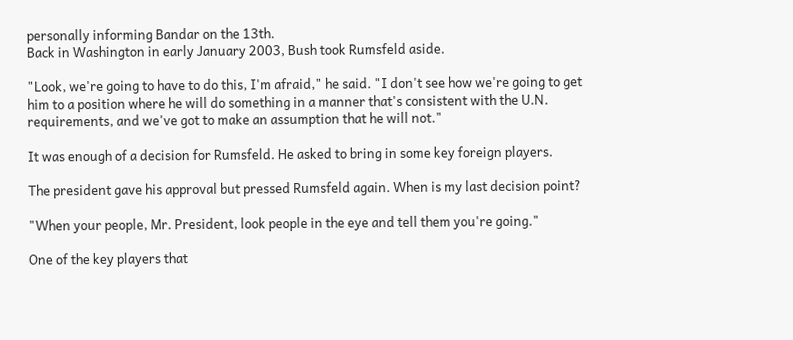personally informing Bandar on the 13th.
Back in Washington in early January 2003, Bush took Rumsfeld aside.

"Look, we're going to have to do this, I'm afraid," he said. "I don't see how we're going to get him to a position where he will do something in a manner that's consistent with the U.N. requirements, and we've got to make an assumption that he will not."

It was enough of a decision for Rumsfeld. He asked to bring in some key foreign players.

The president gave his approval but pressed Rumsfeld again. When is my last decision point?

"When your people, Mr. President, look people in the eye and tell them you're going."

One of the key players that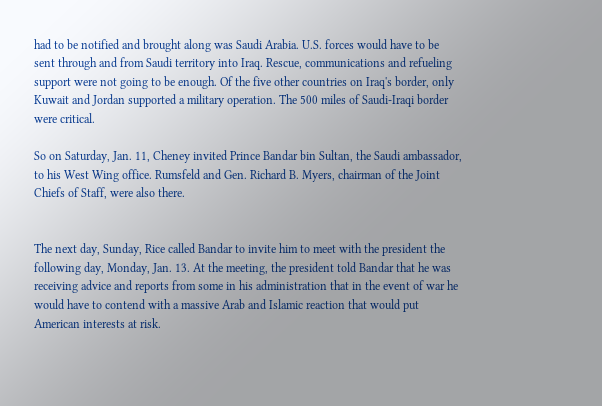had to be notified and brought along was Saudi Arabia. U.S. forces would have to be sent through and from Saudi territory into Iraq. Rescue, communications and refueling support were not going to be enough. Of the five other countries on Iraq's border, only Kuwait and Jordan supported a military operation. The 500 miles of Saudi-Iraqi border were critical.

So on Saturday, Jan. 11, Cheney invited Prince Bandar bin Sultan, the Saudi ambassador, to his West Wing office. Rumsfeld and Gen. Richard B. Myers, chairman of the Joint Chiefs of Staff, were also there.


The next day, Sunday, Rice called Bandar to invite him to meet with the president the following day, Monday, Jan. 13. At the meeting, the president told Bandar that he was receiving advice and reports from some in his administration that in the event of war he would have to contend with a massive Arab and Islamic reaction that would put American interests at risk.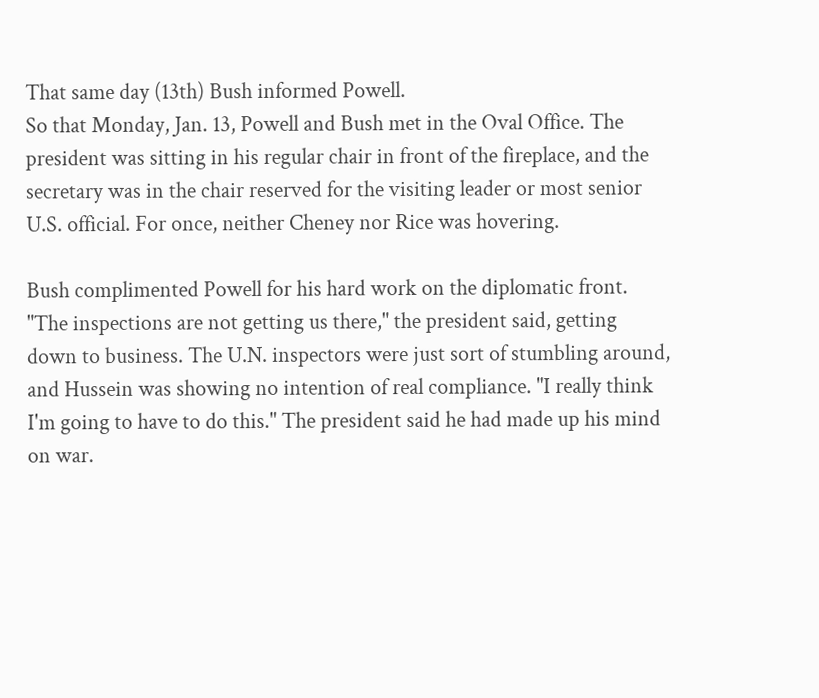That same day (13th) Bush informed Powell.
So that Monday, Jan. 13, Powell and Bush met in the Oval Office. The president was sitting in his regular chair in front of the fireplace, and the secretary was in the chair reserved for the visiting leader or most senior U.S. official. For once, neither Cheney nor Rice was hovering.

Bush complimented Powell for his hard work on the diplomatic front. "The inspections are not getting us there," the president said, getting down to business. The U.N. inspectors were just sort of stumbling around, and Hussein was showing no intention of real compliance. "I really think I'm going to have to do this." The president said he had made up his mind on war.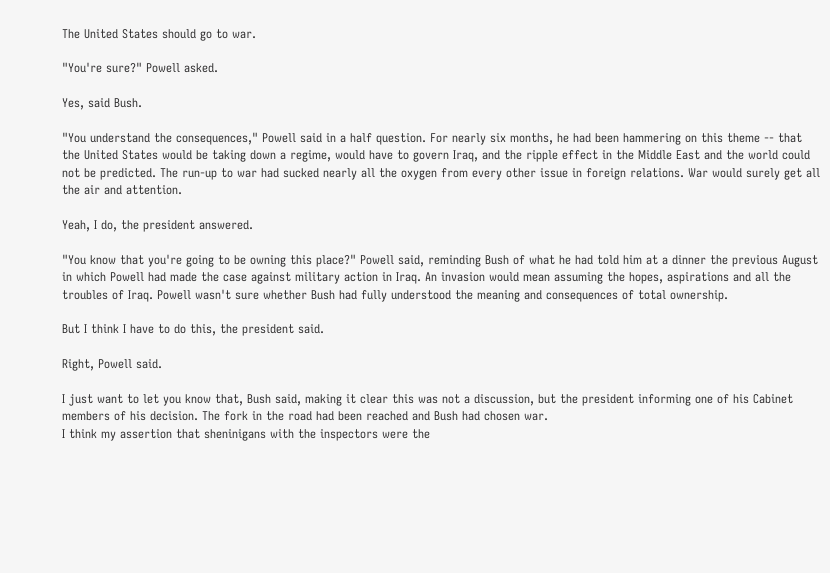The United States should go to war.

"You're sure?" Powell asked.

Yes, said Bush.

"You understand the consequences," Powell said in a half question. For nearly six months, he had been hammering on this theme -- that the United States would be taking down a regime, would have to govern Iraq, and the ripple effect in the Middle East and the world could not be predicted. The run-up to war had sucked nearly all the oxygen from every other issue in foreign relations. War would surely get all the air and attention.

Yeah, I do, the president answered.

"You know that you're going to be owning this place?" Powell said, reminding Bush of what he had told him at a dinner the previous August in which Powell had made the case against military action in Iraq. An invasion would mean assuming the hopes, aspirations and all the troubles of Iraq. Powell wasn't sure whether Bush had fully understood the meaning and consequences of total ownership.

But I think I have to do this, the president said.

Right, Powell said.

I just want to let you know that, Bush said, making it clear this was not a discussion, but the president informing one of his Cabinet members of his decision. The fork in the road had been reached and Bush had chosen war.
I think my assertion that sheninigans with the inspectors were the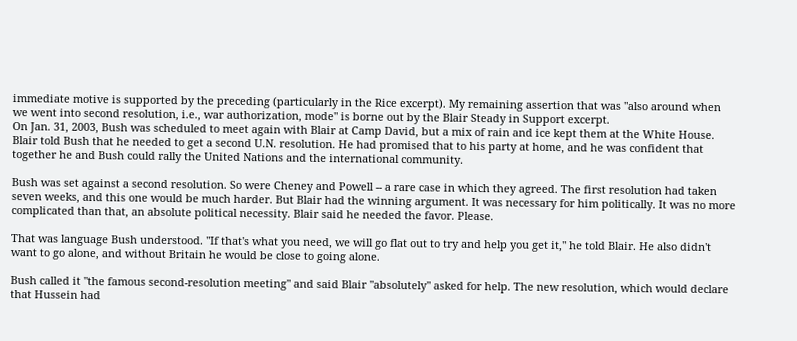immediate motive is supported by the preceding (particularly in the Rice excerpt). My remaining assertion that was "also around when we went into second resolution, i.e., war authorization, mode" is borne out by the Blair Steady in Support excerpt.
On Jan. 31, 2003, Bush was scheduled to meet again with Blair at Camp David, but a mix of rain and ice kept them at the White House. Blair told Bush that he needed to get a second U.N. resolution. He had promised that to his party at home, and he was confident that together he and Bush could rally the United Nations and the international community.

Bush was set against a second resolution. So were Cheney and Powell -- a rare case in which they agreed. The first resolution had taken seven weeks, and this one would be much harder. But Blair had the winning argument. It was necessary for him politically. It was no more complicated than that, an absolute political necessity. Blair said he needed the favor. Please.

That was language Bush understood. "If that's what you need, we will go flat out to try and help you get it," he told Blair. He also didn't want to go alone, and without Britain he would be close to going alone.

Bush called it "the famous second-resolution meeting" and said Blair "absolutely" asked for help. The new resolution, which would declare that Hussein had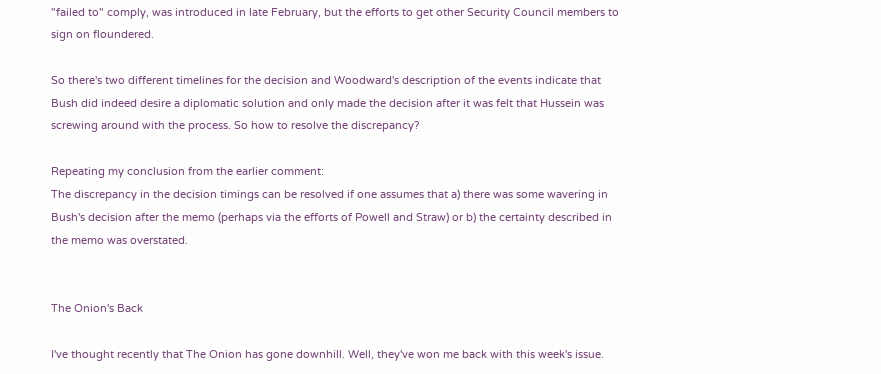"failed to" comply, was introduced in late February, but the efforts to get other Security Council members to sign on floundered.

So there's two different timelines for the decision and Woodward's description of the events indicate that Bush did indeed desire a diplomatic solution and only made the decision after it was felt that Hussein was screwing around with the process. So how to resolve the discrepancy?

Repeating my conclusion from the earlier comment:
The discrepancy in the decision timings can be resolved if one assumes that a) there was some wavering in Bush's decision after the memo (perhaps via the efforts of Powell and Straw) or b) the certainty described in the memo was overstated.


The Onion's Back

I've thought recently that The Onion has gone downhill. Well, they've won me back with this week's issue.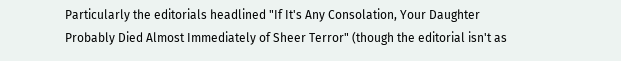Particularly the editorials headlined "If It's Any Consolation, Your Daughter Probably Died Almost Immediately of Sheer Terror" (though the editorial isn't as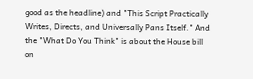good as the headline) and "This Script Practically Writes, Directs, and Universally Pans Itself." And the "What Do You Think" is about the House bill on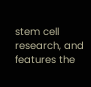stem cell research, and features the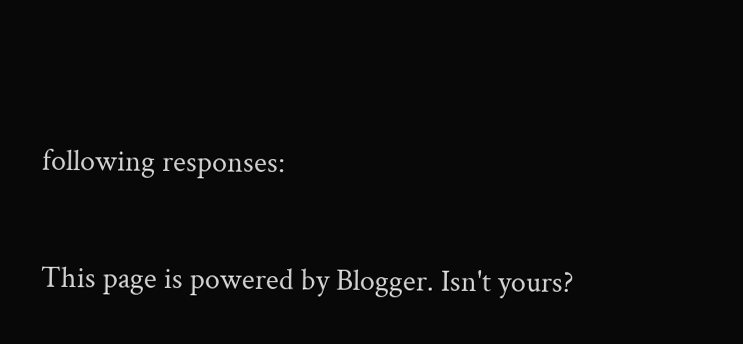following responses:


This page is powered by Blogger. Isn't yours?